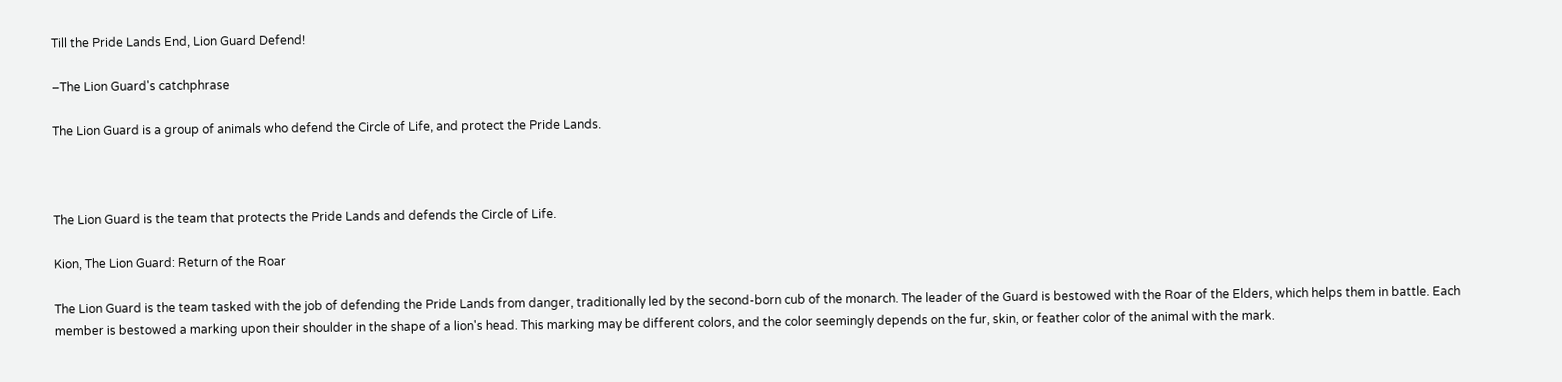Till the Pride Lands End, Lion Guard Defend!

–The Lion Guard's catchphrase

The Lion Guard is a group of animals who defend the Circle of Life, and protect the Pride Lands.



The Lion Guard is the team that protects the Pride Lands and defends the Circle of Life.

Kion, The Lion Guard: Return of the Roar

The Lion Guard is the team tasked with the job of defending the Pride Lands from danger, traditionally led by the second-born cub of the monarch. The leader of the Guard is bestowed with the Roar of the Elders, which helps them in battle. Each member is bestowed a marking upon their shoulder in the shape of a lion's head. This marking may be different colors, and the color seemingly depends on the fur, skin, or feather color of the animal with the mark.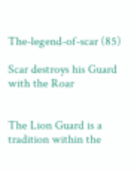The-legend-of-scar (85)

Scar destroys his Guard with the Roar


The Lion Guard is a tradition within the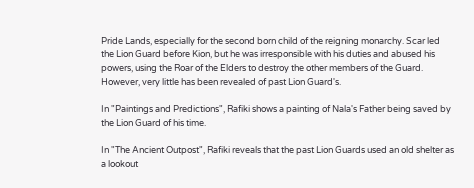Pride Lands, especially for the second born child of the reigning monarchy. Scar led the Lion Guard before Kion, but he was irresponsible with his duties and abused his powers, using the Roar of the Elders to destroy the other members of the Guard. However, very little has been revealed of past Lion Guard's.

In "Paintings and Predictions", Rafiki shows a painting of Nala's Father being saved by the Lion Guard of his time.

In "The Ancient Outpost", Rafiki reveals that the past Lion Guards used an old shelter as a lookout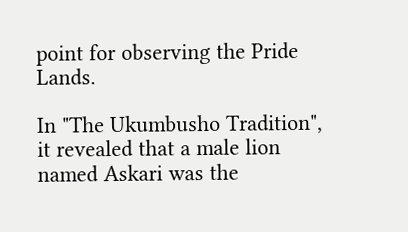point for observing the Pride Lands.

In "The Ukumbusho Tradition", it revealed that a male lion named Askari was the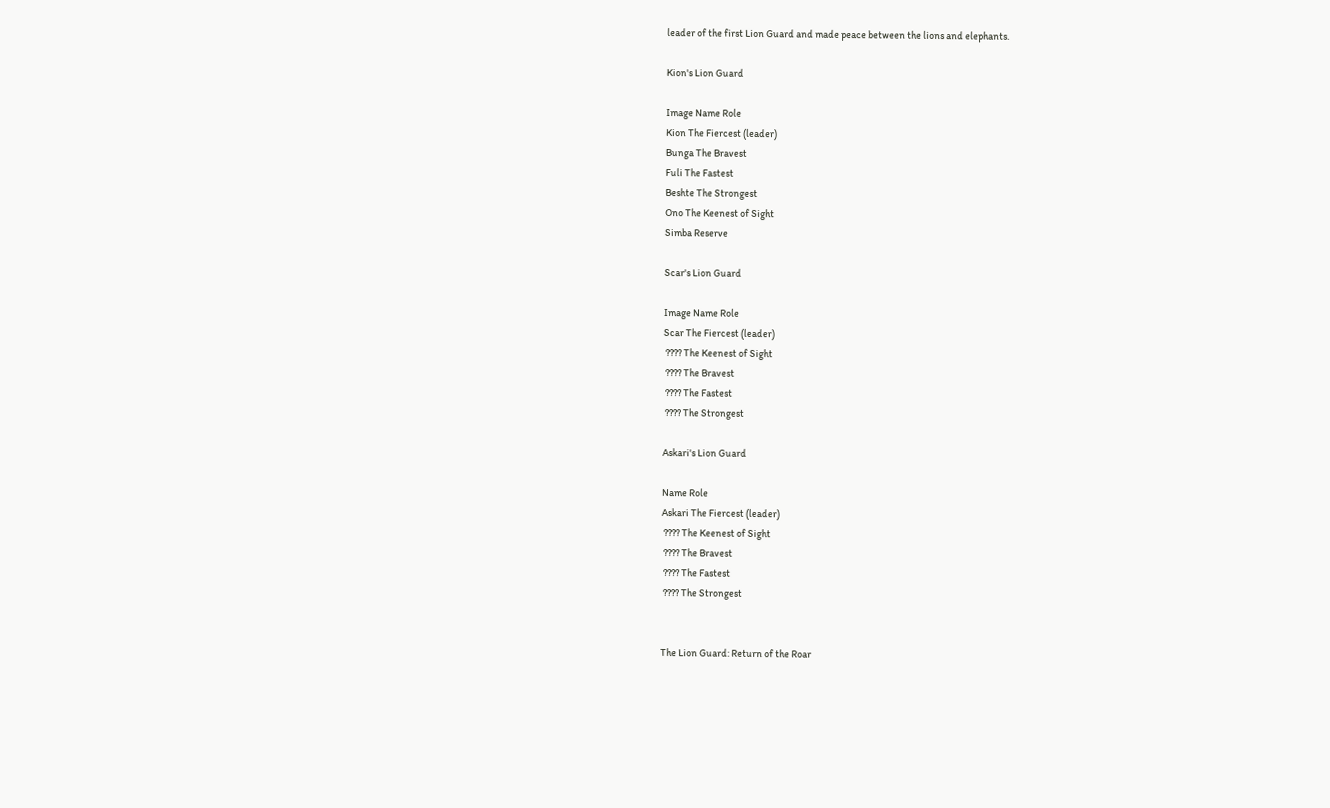leader of the first Lion Guard and made peace between the lions and elephants.

Kion's Lion Guard

Image Name Role
Kion The Fiercest (leader)
Bunga The Bravest
Fuli The Fastest
Beshte The Strongest
Ono The Keenest of Sight
Simba Reserve

Scar's Lion Guard

Image Name Role
Scar The Fiercest (leader)
 ???? The Keenest of Sight
 ???? The Bravest
 ???? The Fastest
 ???? The Strongest

Askari's Lion Guard

Name Role
Askari The Fiercest (leader)
 ???? The Keenest of Sight
 ???? The Bravest
 ???? The Fastest
 ???? The Strongest


The Lion Guard: Return of the Roar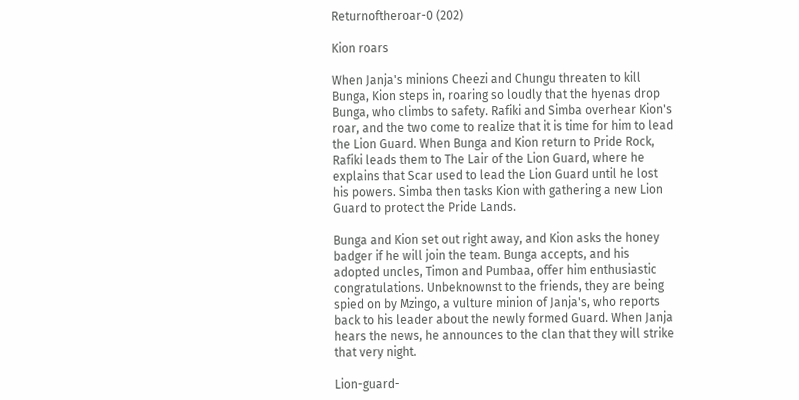Returnoftheroar-0 (202)

Kion roars

When Janja's minions Cheezi and Chungu threaten to kill Bunga, Kion steps in, roaring so loudly that the hyenas drop Bunga, who climbs to safety. Rafiki and Simba overhear Kion's roar, and the two come to realize that it is time for him to lead the Lion Guard. When Bunga and Kion return to Pride Rock, Rafiki leads them to The Lair of the Lion Guard, where he explains that Scar used to lead the Lion Guard until he lost his powers. Simba then tasks Kion with gathering a new Lion Guard to protect the Pride Lands.

Bunga and Kion set out right away, and Kion asks the honey badger if he will join the team. Bunga accepts, and his adopted uncles, Timon and Pumbaa, offer him enthusiastic congratulations. Unbeknownst to the friends, they are being spied on by Mzingo, a vulture minion of Janja's, who reports back to his leader about the newly formed Guard. When Janja hears the news, he announces to the clan that they will strike that very night.

Lion-guard-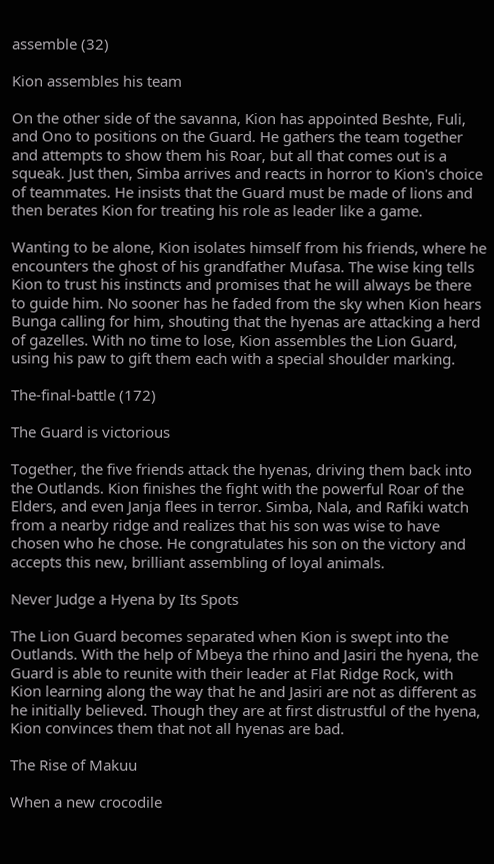assemble (32)

Kion assembles his team

On the other side of the savanna, Kion has appointed Beshte, Fuli, and Ono to positions on the Guard. He gathers the team together and attempts to show them his Roar, but all that comes out is a squeak. Just then, Simba arrives and reacts in horror to Kion's choice of teammates. He insists that the Guard must be made of lions and then berates Kion for treating his role as leader like a game.

Wanting to be alone, Kion isolates himself from his friends, where he encounters the ghost of his grandfather Mufasa. The wise king tells Kion to trust his instincts and promises that he will always be there to guide him. No sooner has he faded from the sky when Kion hears Bunga calling for him, shouting that the hyenas are attacking a herd of gazelles. With no time to lose, Kion assembles the Lion Guard, using his paw to gift them each with a special shoulder marking.

The-final-battle (172)

The Guard is victorious

Together, the five friends attack the hyenas, driving them back into the Outlands. Kion finishes the fight with the powerful Roar of the Elders, and even Janja flees in terror. Simba, Nala, and Rafiki watch from a nearby ridge and realizes that his son was wise to have chosen who he chose. He congratulates his son on the victory and accepts this new, brilliant assembling of loyal animals.

Never Judge a Hyena by Its Spots

The Lion Guard becomes separated when Kion is swept into the Outlands. With the help of Mbeya the rhino and Jasiri the hyena, the Guard is able to reunite with their leader at Flat Ridge Rock, with Kion learning along the way that he and Jasiri are not as different as he initially believed. Though they are at first distrustful of the hyena, Kion convinces them that not all hyenas are bad.

The Rise of Makuu

When a new crocodile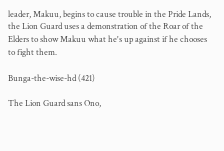leader, Makuu, begins to cause trouble in the Pride Lands, the Lion Guard uses a demonstration of the Roar of the Elders to show Makuu what he's up against if he chooses to fight them.

Bunga-the-wise-hd (421)

The Lion Guard sans Ono,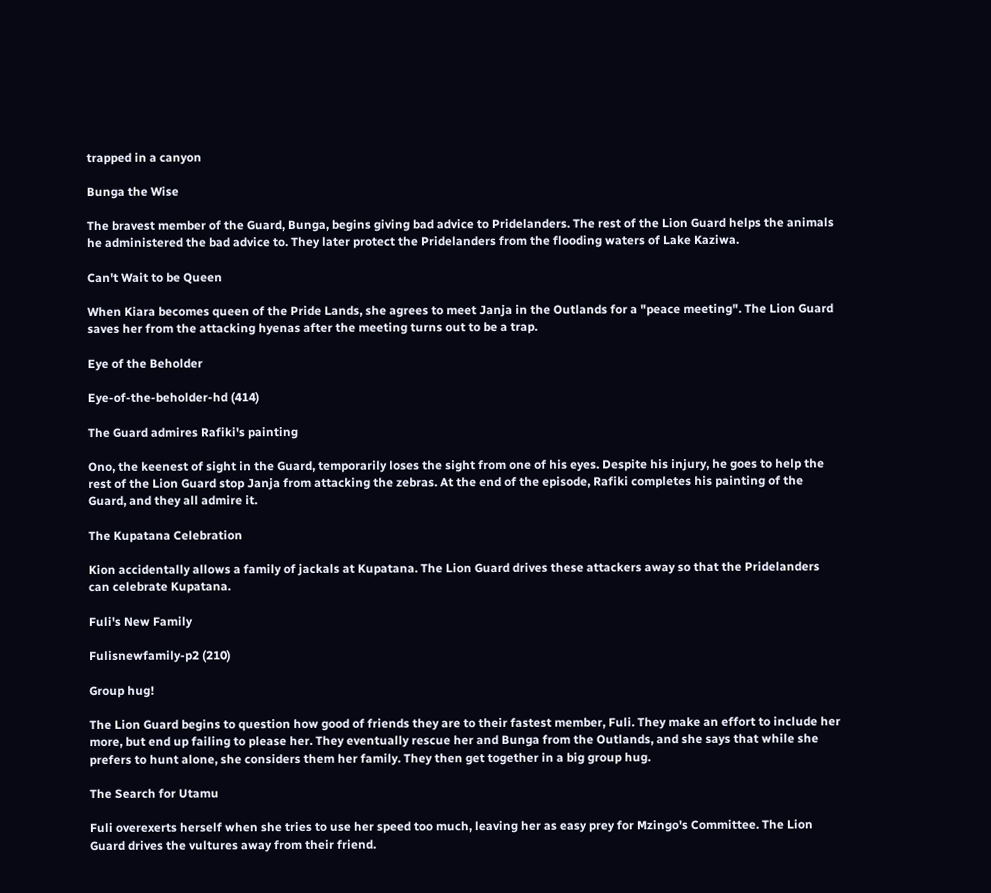trapped in a canyon

Bunga the Wise

The bravest member of the Guard, Bunga, begins giving bad advice to Pridelanders. The rest of the Lion Guard helps the animals he administered the bad advice to. They later protect the Pridelanders from the flooding waters of Lake Kaziwa.

Can't Wait to be Queen

When Kiara becomes queen of the Pride Lands, she agrees to meet Janja in the Outlands for a "peace meeting". The Lion Guard saves her from the attacking hyenas after the meeting turns out to be a trap.

Eye of the Beholder

Eye-of-the-beholder-hd (414)

The Guard admires Rafiki's painting

Ono, the keenest of sight in the Guard, temporarily loses the sight from one of his eyes. Despite his injury, he goes to help the rest of the Lion Guard stop Janja from attacking the zebras. At the end of the episode, Rafiki completes his painting of the Guard, and they all admire it.

The Kupatana Celebration

Kion accidentally allows a family of jackals at Kupatana. The Lion Guard drives these attackers away so that the Pridelanders can celebrate Kupatana.

Fuli's New Family

Fulisnewfamily-p2 (210)

Group hug!

The Lion Guard begins to question how good of friends they are to their fastest member, Fuli. They make an effort to include her more, but end up failing to please her. They eventually rescue her and Bunga from the Outlands, and she says that while she prefers to hunt alone, she considers them her family. They then get together in a big group hug.

The Search for Utamu

Fuli overexerts herself when she tries to use her speed too much, leaving her as easy prey for Mzingo's Committee. The Lion Guard drives the vultures away from their friend.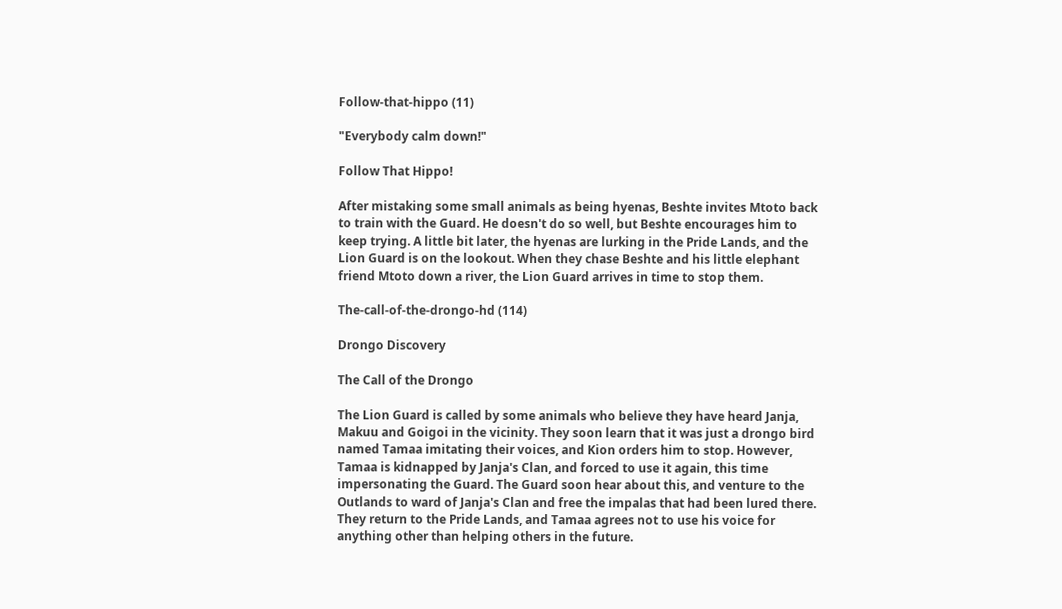Follow-that-hippo (11)

"Everybody calm down!"

Follow That Hippo!

After mistaking some small animals as being hyenas, Beshte invites Mtoto back to train with the Guard. He doesn't do so well, but Beshte encourages him to keep trying. A little bit later, the hyenas are lurking in the Pride Lands, and the Lion Guard is on the lookout. When they chase Beshte and his little elephant friend Mtoto down a river, the Lion Guard arrives in time to stop them.

The-call-of-the-drongo-hd (114)

Drongo Discovery

The Call of the Drongo

The Lion Guard is called by some animals who believe they have heard Janja, Makuu and Goigoi in the vicinity. They soon learn that it was just a drongo bird named Tamaa imitating their voices, and Kion orders him to stop. However, Tamaa is kidnapped by Janja's Clan, and forced to use it again, this time impersonating the Guard. The Guard soon hear about this, and venture to the Outlands to ward of Janja's Clan and free the impalas that had been lured there. They return to the Pride Lands, and Tamaa agrees not to use his voice for anything other than helping others in the future.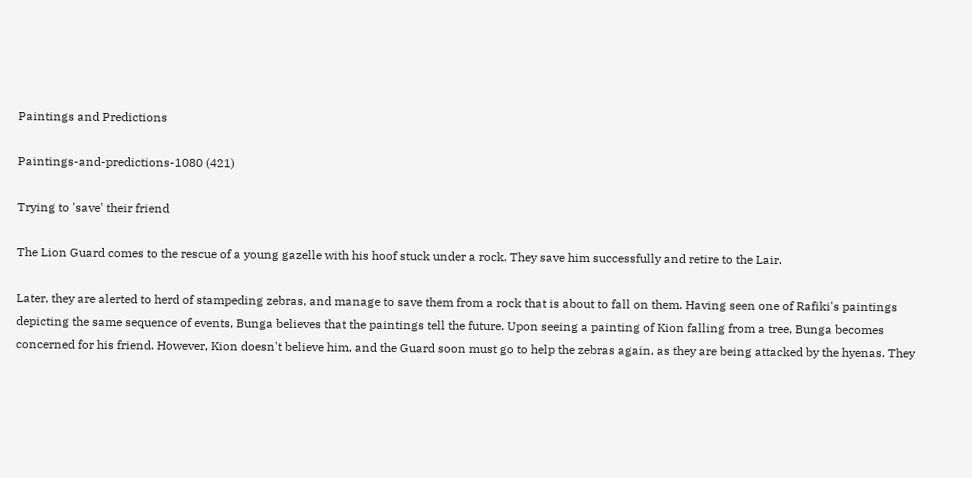Paintings and Predictions

Paintings-and-predictions-1080 (421)

Trying to 'save' their friend

The Lion Guard comes to the rescue of a young gazelle with his hoof stuck under a rock. They save him successfully and retire to the Lair.

Later, they are alerted to herd of stampeding zebras, and manage to save them from a rock that is about to fall on them. Having seen one of Rafiki's paintings depicting the same sequence of events, Bunga believes that the paintings tell the future. Upon seeing a painting of Kion falling from a tree, Bunga becomes concerned for his friend. However, Kion doesn't believe him, and the Guard soon must go to help the zebras again, as they are being attacked by the hyenas. They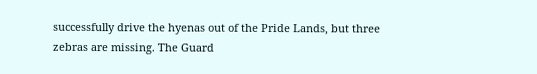successfully drive the hyenas out of the Pride Lands, but three zebras are missing. The Guard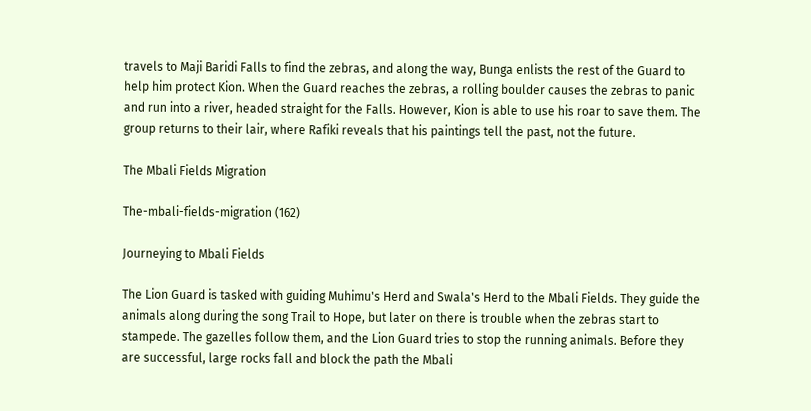travels to Maji Baridi Falls to find the zebras, and along the way, Bunga enlists the rest of the Guard to help him protect Kion. When the Guard reaches the zebras, a rolling boulder causes the zebras to panic and run into a river, headed straight for the Falls. However, Kion is able to use his roar to save them. The group returns to their lair, where Rafiki reveals that his paintings tell the past, not the future.

The Mbali Fields Migration

The-mbali-fields-migration (162)

Journeying to Mbali Fields

The Lion Guard is tasked with guiding Muhimu's Herd and Swala's Herd to the Mbali Fields. They guide the animals along during the song Trail to Hope, but later on there is trouble when the zebras start to stampede. The gazelles follow them, and the Lion Guard tries to stop the running animals. Before they are successful, large rocks fall and block the path the Mbali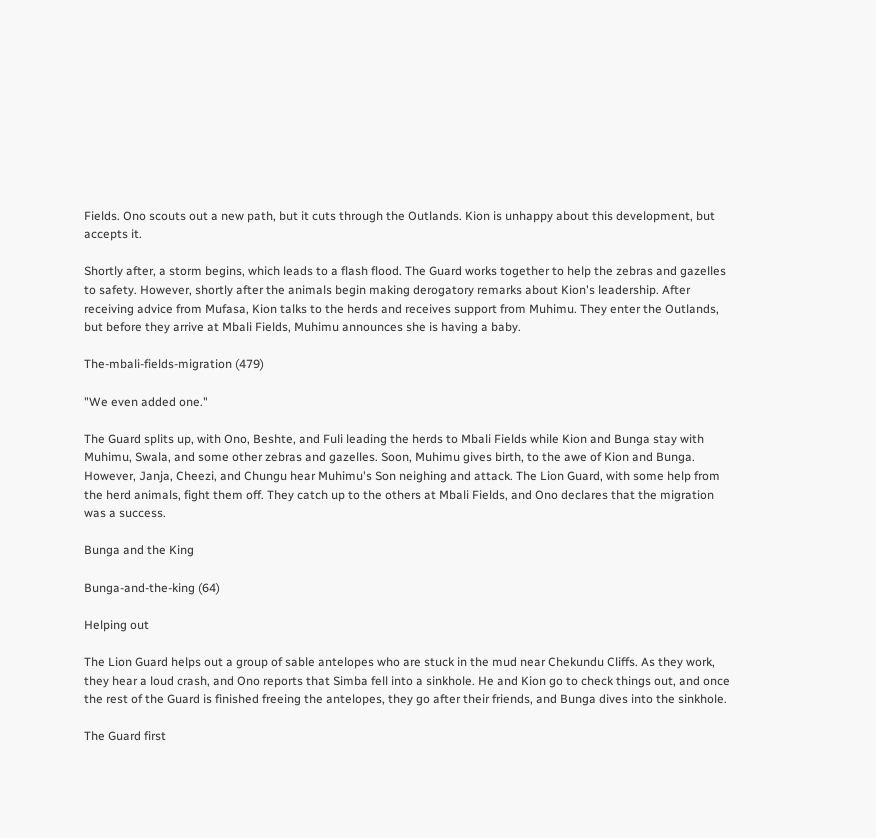Fields. Ono scouts out a new path, but it cuts through the Outlands. Kion is unhappy about this development, but accepts it.

Shortly after, a storm begins, which leads to a flash flood. The Guard works together to help the zebras and gazelles to safety. However, shortly after the animals begin making derogatory remarks about Kion's leadership. After receiving advice from Mufasa, Kion talks to the herds and receives support from Muhimu. They enter the Outlands, but before they arrive at Mbali Fields, Muhimu announces she is having a baby.

The-mbali-fields-migration (479)

"We even added one."

The Guard splits up, with Ono, Beshte, and Fuli leading the herds to Mbali Fields while Kion and Bunga stay with Muhimu, Swala, and some other zebras and gazelles. Soon, Muhimu gives birth, to the awe of Kion and Bunga. However, Janja, Cheezi, and Chungu hear Muhimu's Son neighing and attack. The Lion Guard, with some help from the herd animals, fight them off. They catch up to the others at Mbali Fields, and Ono declares that the migration was a success.

Bunga and the King

Bunga-and-the-king (64)

Helping out

The Lion Guard helps out a group of sable antelopes who are stuck in the mud near Chekundu Cliffs. As they work, they hear a loud crash, and Ono reports that Simba fell into a sinkhole. He and Kion go to check things out, and once the rest of the Guard is finished freeing the antelopes, they go after their friends, and Bunga dives into the sinkhole.

The Guard first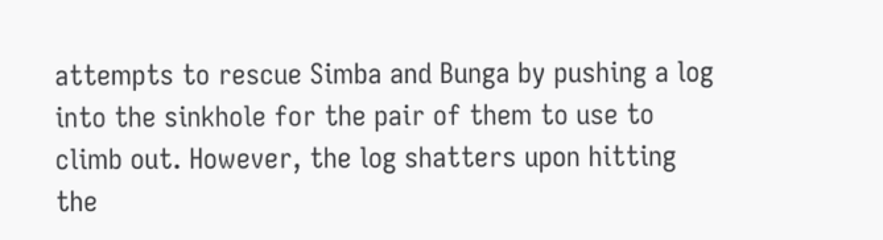attempts to rescue Simba and Bunga by pushing a log into the sinkhole for the pair of them to use to climb out. However, the log shatters upon hitting the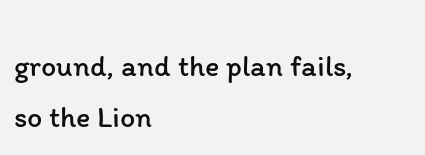ground, and the plan fails, so the Lion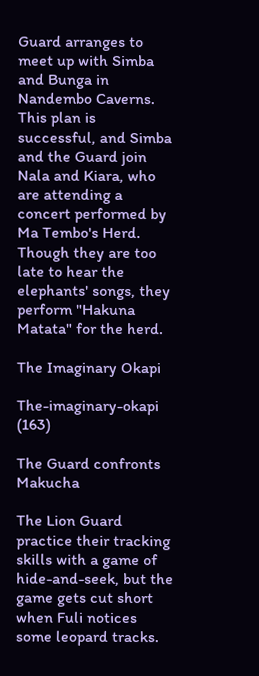Guard arranges to meet up with Simba and Bunga in Nandembo Caverns. This plan is successful, and Simba and the Guard join Nala and Kiara, who are attending a concert performed by Ma Tembo's Herd. Though they are too late to hear the elephants' songs, they perform "Hakuna Matata" for the herd.

The Imaginary Okapi

The-imaginary-okapi (163)

The Guard confronts Makucha

The Lion Guard practice their tracking skills with a game of hide-and-seek, but the game gets cut short when Fuli notices some leopard tracks.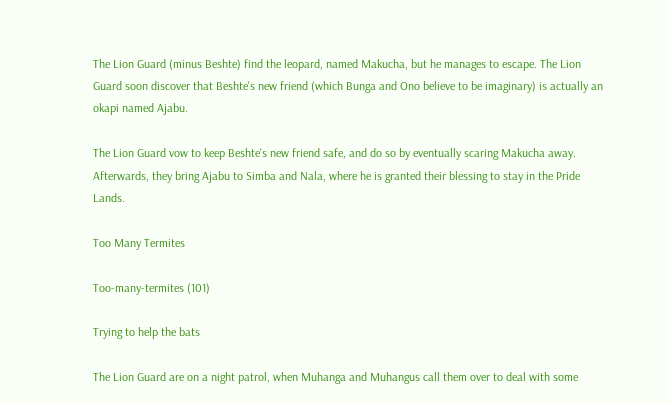The Lion Guard (minus Beshte) find the leopard, named Makucha, but he manages to escape. The Lion Guard soon discover that Beshte's new friend (which Bunga and Ono believe to be imaginary) is actually an okapi named Ajabu.

The Lion Guard vow to keep Beshte's new friend safe, and do so by eventually scaring Makucha away. Afterwards, they bring Ajabu to Simba and Nala, where he is granted their blessing to stay in the Pride Lands.

Too Many Termites

Too-many-termites (101)

Trying to help the bats

The Lion Guard are on a night patrol, when Muhanga and Muhangus call them over to deal with some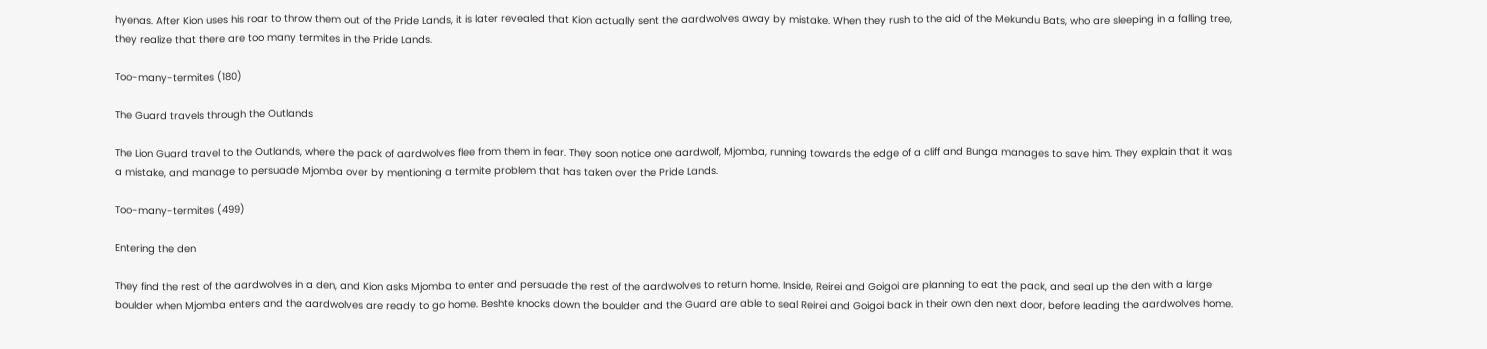hyenas. After Kion uses his roar to throw them out of the Pride Lands, it is later revealed that Kion actually sent the aardwolves away by mistake. When they rush to the aid of the Mekundu Bats, who are sleeping in a falling tree, they realize that there are too many termites in the Pride Lands.

Too-many-termites (180)

The Guard travels through the Outlands

The Lion Guard travel to the Outlands, where the pack of aardwolves flee from them in fear. They soon notice one aardwolf, Mjomba, running towards the edge of a cliff and Bunga manages to save him. They explain that it was a mistake, and manage to persuade Mjomba over by mentioning a termite problem that has taken over the Pride Lands.

Too-many-termites (499)

Entering the den

They find the rest of the aardwolves in a den, and Kion asks Mjomba to enter and persuade the rest of the aardwolves to return home. Inside, Reirei and Goigoi are planning to eat the pack, and seal up the den with a large boulder when Mjomba enters and the aardwolves are ready to go home. Beshte knocks down the boulder and the Guard are able to seal Reirei and Goigoi back in their own den next door, before leading the aardwolves home.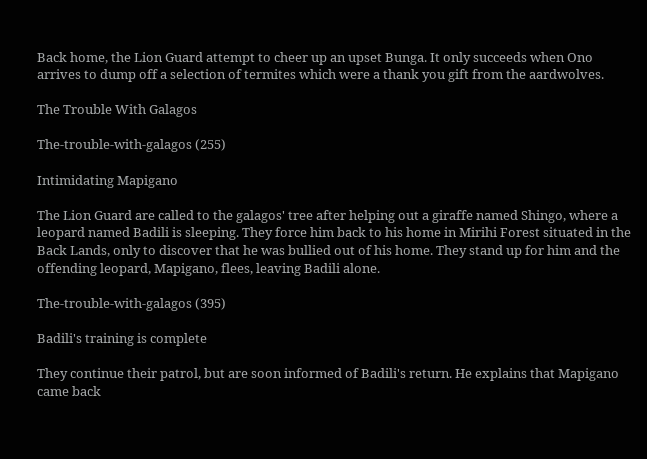Back home, the Lion Guard attempt to cheer up an upset Bunga. It only succeeds when Ono arrives to dump off a selection of termites which were a thank you gift from the aardwolves.

The Trouble With Galagos

The-trouble-with-galagos (255)

Intimidating Mapigano

The Lion Guard are called to the galagos' tree after helping out a giraffe named Shingo, where a leopard named Badili is sleeping. They force him back to his home in Mirihi Forest situated in the Back Lands, only to discover that he was bullied out of his home. They stand up for him and the offending leopard, Mapigano, flees, leaving Badili alone.

The-trouble-with-galagos (395)

Badili's training is complete

They continue their patrol, but are soon informed of Badili's return. He explains that Mapigano came back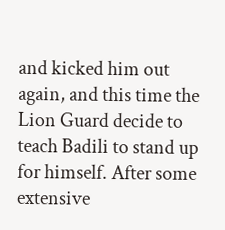and kicked him out again, and this time the Lion Guard decide to teach Badili to stand up for himself. After some extensive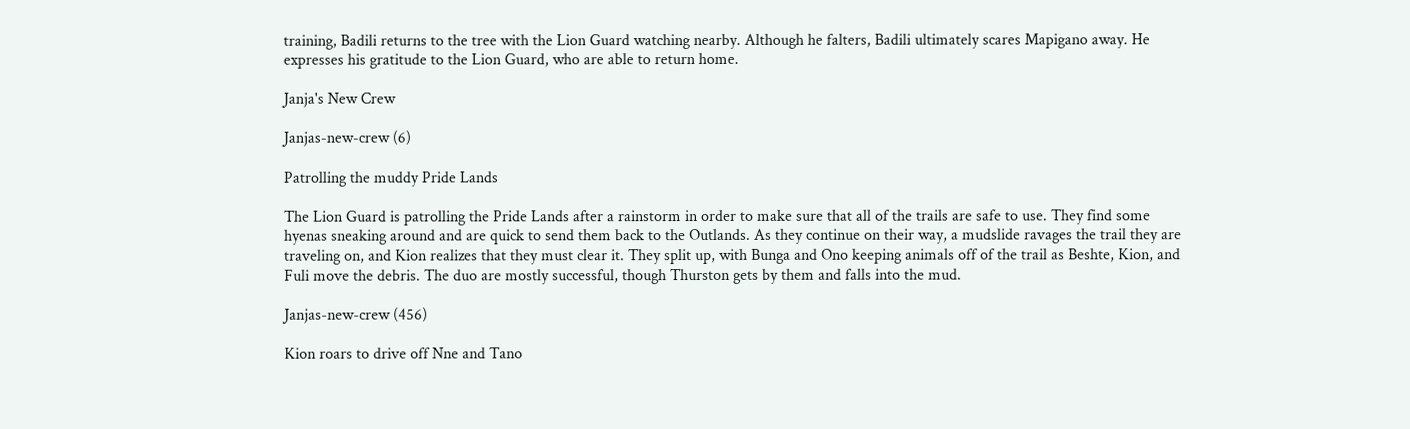training, Badili returns to the tree with the Lion Guard watching nearby. Although he falters, Badili ultimately scares Mapigano away. He expresses his gratitude to the Lion Guard, who are able to return home.

Janja's New Crew

Janjas-new-crew (6)

Patrolling the muddy Pride Lands

The Lion Guard is patrolling the Pride Lands after a rainstorm in order to make sure that all of the trails are safe to use. They find some hyenas sneaking around and are quick to send them back to the Outlands. As they continue on their way, a mudslide ravages the trail they are traveling on, and Kion realizes that they must clear it. They split up, with Bunga and Ono keeping animals off of the trail as Beshte, Kion, and Fuli move the debris. The duo are mostly successful, though Thurston gets by them and falls into the mud.

Janjas-new-crew (456)

Kion roars to drive off Nne and Tano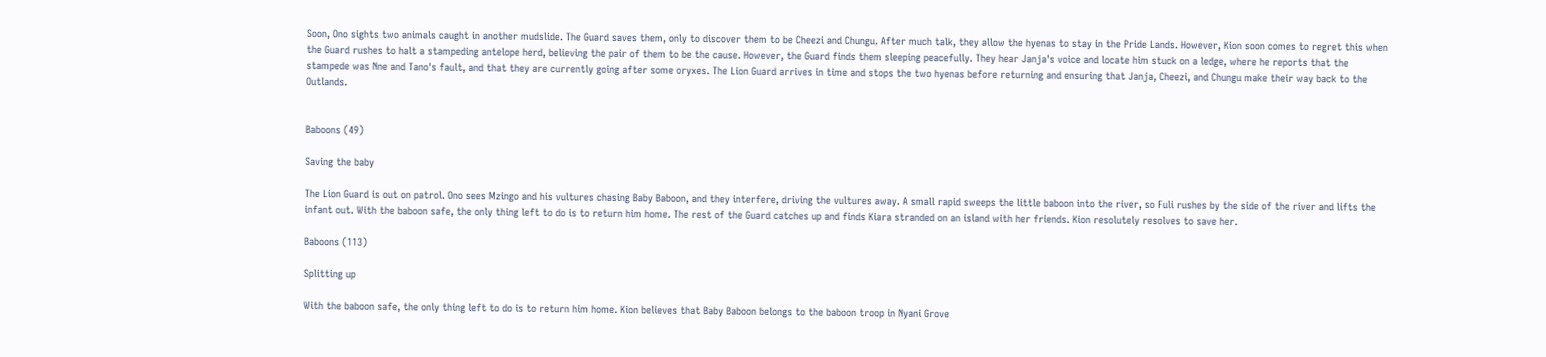Soon, Ono sights two animals caught in another mudslide. The Guard saves them, only to discover them to be Cheezi and Chungu. After much talk, they allow the hyenas to stay in the Pride Lands. However, Kion soon comes to regret this when the Guard rushes to halt a stampeding antelope herd, believing the pair of them to be the cause. However, the Guard finds them sleeping peacefully. They hear Janja's voice and locate him stuck on a ledge, where he reports that the stampede was Nne and Tano's fault, and that they are currently going after some oryxes. The Lion Guard arrives in time and stops the two hyenas before returning and ensuring that Janja, Cheezi, and Chungu make their way back to the Outlands.


Baboons (49)

Saving the baby

The Lion Guard is out on patrol. Ono sees Mzingo and his vultures chasing Baby Baboon, and they interfere, driving the vultures away. A small rapid sweeps the little baboon into the river, so Fuli rushes by the side of the river and lifts the infant out. With the baboon safe, the only thing left to do is to return him home. The rest of the Guard catches up and finds Kiara stranded on an island with her friends. Kion resolutely resolves to save her.

Baboons (113)

Splitting up

With the baboon safe, the only thing left to do is to return him home. Kion believes that Baby Baboon belongs to the baboon troop in Nyani Grove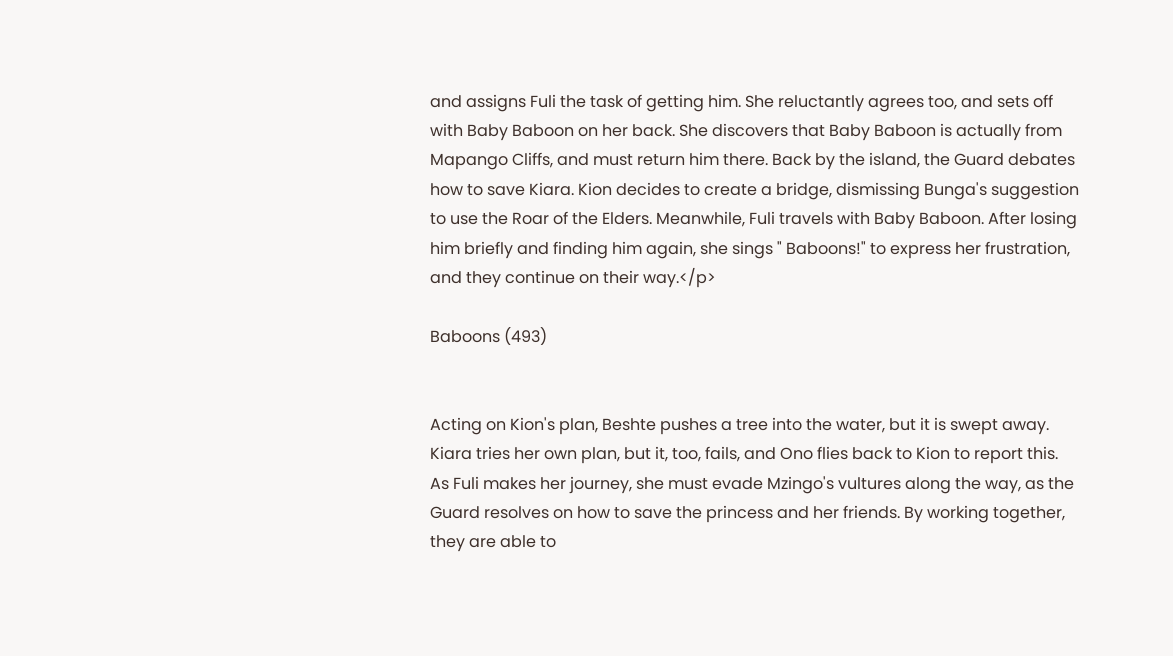and assigns Fuli the task of getting him. She reluctantly agrees too, and sets off with Baby Baboon on her back. She discovers that Baby Baboon is actually from Mapango Cliffs, and must return him there. Back by the island, the Guard debates how to save Kiara. Kion decides to create a bridge, dismissing Bunga's suggestion to use the Roar of the Elders. Meanwhile, Fuli travels with Baby Baboon. After losing him briefly and finding him again, she sings " Baboons!" to express her frustration, and they continue on their way.</p>

Baboons (493)


Acting on Kion's plan, Beshte pushes a tree into the water, but it is swept away. Kiara tries her own plan, but it, too, fails, and Ono flies back to Kion to report this. As Fuli makes her journey, she must evade Mzingo's vultures along the way, as the Guard resolves on how to save the princess and her friends. By working together, they are able to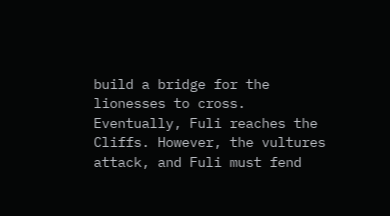build a bridge for the lionesses to cross. Eventually, Fuli reaches the Cliffs. However, the vultures attack, and Fuli must fend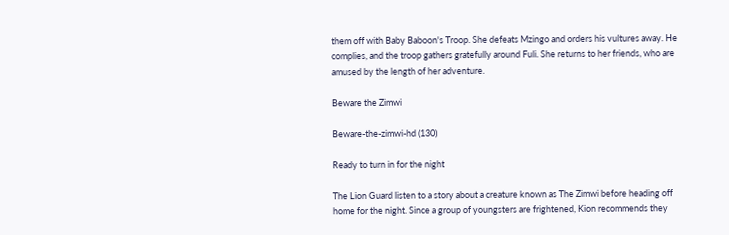them off with Baby Baboon's Troop. She defeats Mzingo and orders his vultures away. He complies, and the troop gathers gratefully around Fuli. She returns to her friends, who are amused by the length of her adventure.

Beware the Zimwi

Beware-the-zimwi-hd (130)

Ready to turn in for the night

The Lion Guard listen to a story about a creature known as The Zimwi before heading off home for the night. Since a group of youngsters are frightened, Kion recommends they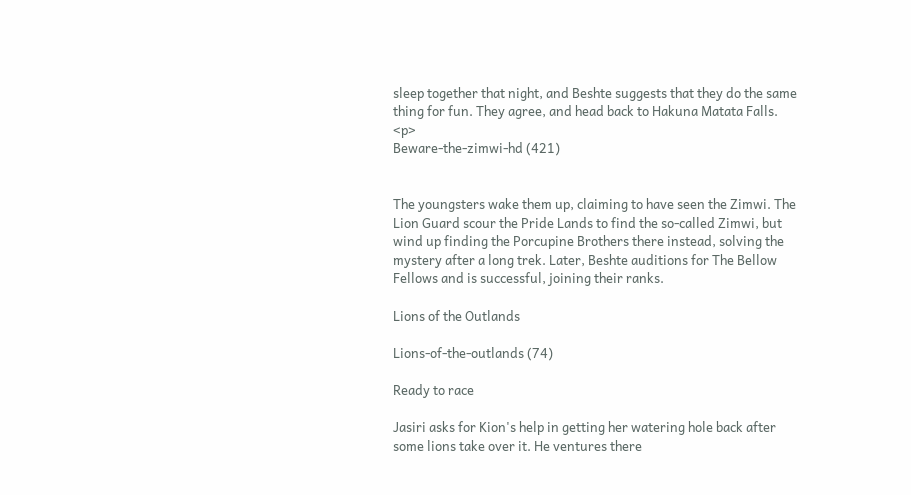sleep together that night, and Beshte suggests that they do the same thing for fun. They agree, and head back to Hakuna Matata Falls. <p>
Beware-the-zimwi-hd (421)


The youngsters wake them up, claiming to have seen the Zimwi. The Lion Guard scour the Pride Lands to find the so-called Zimwi, but wind up finding the Porcupine Brothers there instead, solving the mystery after a long trek. Later, Beshte auditions for The Bellow Fellows and is successful, joining their ranks.

Lions of the Outlands

Lions-of-the-outlands (74)

Ready to race

Jasiri asks for Kion's help in getting her watering hole back after some lions take over it. He ventures there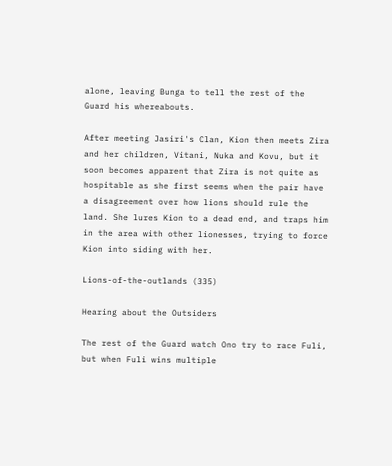alone, leaving Bunga to tell the rest of the Guard his whereabouts.

After meeting Jasiri's Clan, Kion then meets Zira and her children, Vitani, Nuka and Kovu, but it soon becomes apparent that Zira is not quite as hospitable as she first seems when the pair have a disagreement over how lions should rule the land. She lures Kion to a dead end, and traps him in the area with other lionesses, trying to force Kion into siding with her.

Lions-of-the-outlands (335)

Hearing about the Outsiders

The rest of the Guard watch Ono try to race Fuli, but when Fuli wins multiple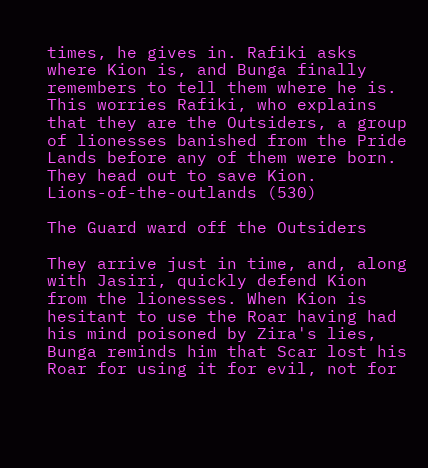times, he gives in. Rafiki asks where Kion is, and Bunga finally remembers to tell them where he is. This worries Rafiki, who explains that they are the Outsiders, a group of lionesses banished from the Pride Lands before any of them were born. They head out to save Kion.
Lions-of-the-outlands (530)

The Guard ward off the Outsiders

They arrive just in time, and, along with Jasiri, quickly defend Kion from the lionesses. When Kion is hesitant to use the Roar having had his mind poisoned by Zira's lies, Bunga reminds him that Scar lost his Roar for using it for evil, not for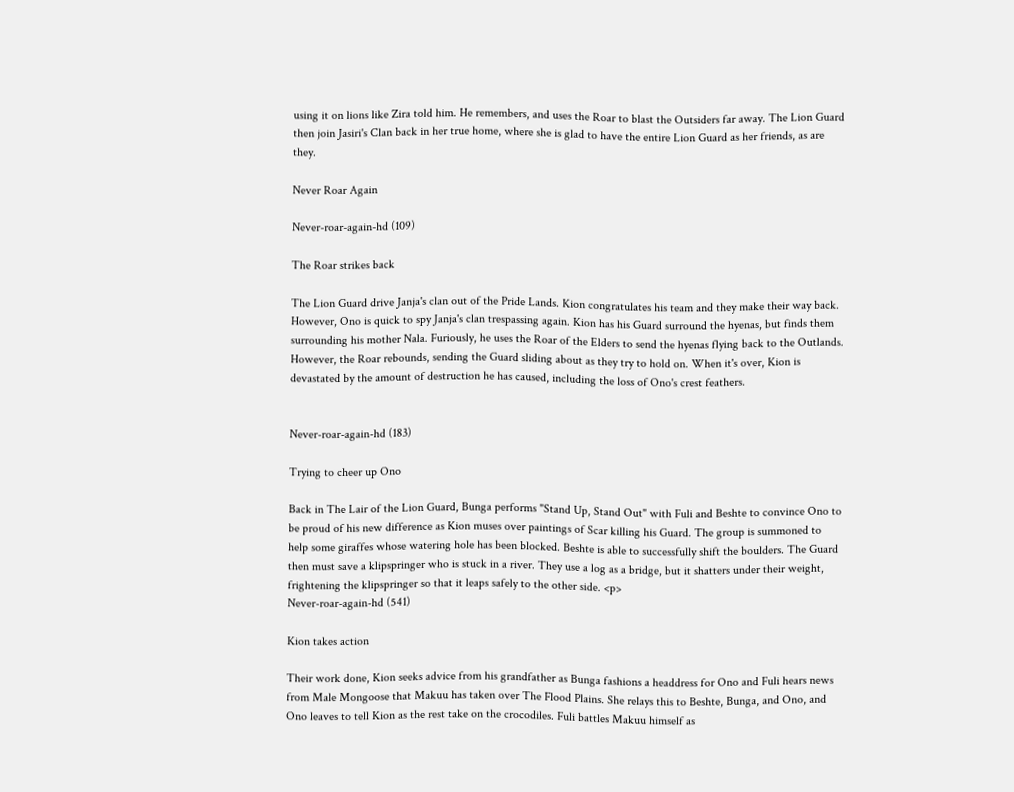using it on lions like Zira told him. He remembers, and uses the Roar to blast the Outsiders far away. The Lion Guard then join Jasiri's Clan back in her true home, where she is glad to have the entire Lion Guard as her friends, as are they.

Never Roar Again

Never-roar-again-hd (109)

The Roar strikes back

The Lion Guard drive Janja's clan out of the Pride Lands. Kion congratulates his team and they make their way back. However, Ono is quick to spy Janja's clan trespassing again. Kion has his Guard surround the hyenas, but finds them surrounding his mother Nala. Furiously, he uses the Roar of the Elders to send the hyenas flying back to the Outlands. However, the Roar rebounds, sending the Guard sliding about as they try to hold on. When it's over, Kion is devastated by the amount of destruction he has caused, including the loss of Ono's crest feathers.


Never-roar-again-hd (183)

Trying to cheer up Ono

Back in The Lair of the Lion Guard, Bunga performs "Stand Up, Stand Out" with Fuli and Beshte to convince Ono to be proud of his new difference as Kion muses over paintings of Scar killing his Guard. The group is summoned to help some giraffes whose watering hole has been blocked. Beshte is able to successfully shift the boulders. The Guard then must save a klipspringer who is stuck in a river. They use a log as a bridge, but it shatters under their weight, frightening the klipspringer so that it leaps safely to the other side. <p>
Never-roar-again-hd (541)

Kion takes action

Their work done, Kion seeks advice from his grandfather as Bunga fashions a headdress for Ono and Fuli hears news from Male Mongoose that Makuu has taken over The Flood Plains. She relays this to Beshte, Bunga, and Ono, and Ono leaves to tell Kion as the rest take on the crocodiles. Fuli battles Makuu himself as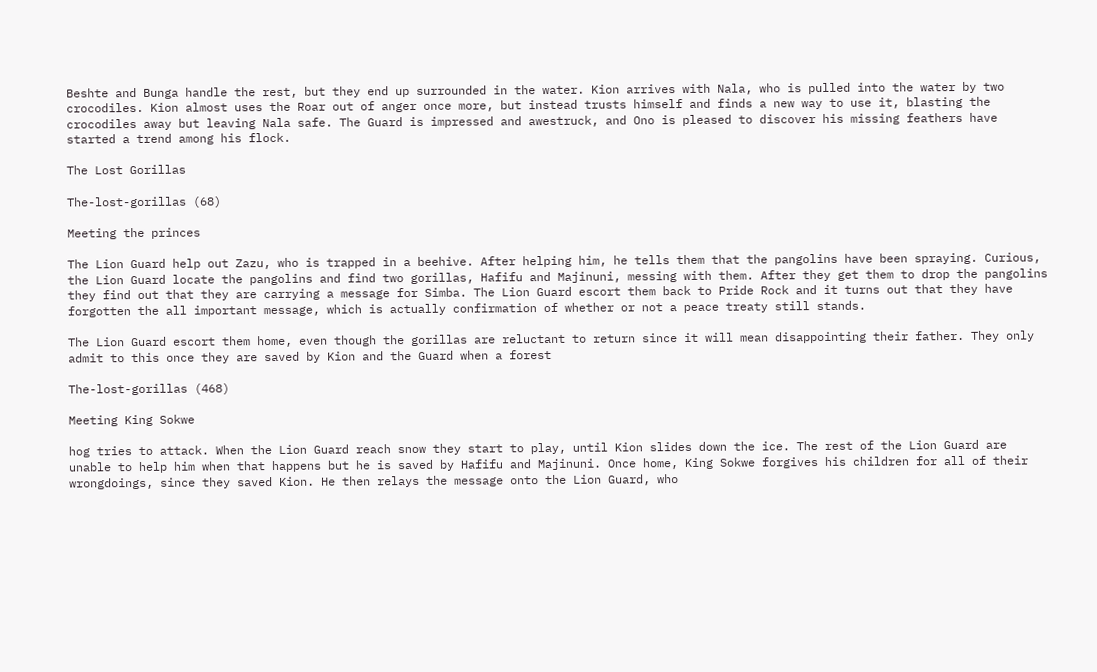Beshte and Bunga handle the rest, but they end up surrounded in the water. Kion arrives with Nala, who is pulled into the water by two crocodiles. Kion almost uses the Roar out of anger once more, but instead trusts himself and finds a new way to use it, blasting the crocodiles away but leaving Nala safe. The Guard is impressed and awestruck, and Ono is pleased to discover his missing feathers have started a trend among his flock.

The Lost Gorillas

The-lost-gorillas (68)

Meeting the princes

The Lion Guard help out Zazu, who is trapped in a beehive. After helping him, he tells them that the pangolins have been spraying. Curious, the Lion Guard locate the pangolins and find two gorillas, Hafifu and Majinuni, messing with them. After they get them to drop the pangolins they find out that they are carrying a message for Simba. The Lion Guard escort them back to Pride Rock and it turns out that they have forgotten the all important message, which is actually confirmation of whether or not a peace treaty still stands.

The Lion Guard escort them home, even though the gorillas are reluctant to return since it will mean disappointing their father. They only admit to this once they are saved by Kion and the Guard when a forest

The-lost-gorillas (468)

Meeting King Sokwe

hog tries to attack. When the Lion Guard reach snow they start to play, until Kion slides down the ice. The rest of the Lion Guard are unable to help him when that happens but he is saved by Hafifu and Majinuni. Once home, King Sokwe forgives his children for all of their wrongdoings, since they saved Kion. He then relays the message onto the Lion Guard, who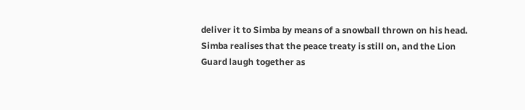deliver it to Simba by means of a snowball thrown on his head. Simba realises that the peace treaty is still on, and the Lion Guard laugh together as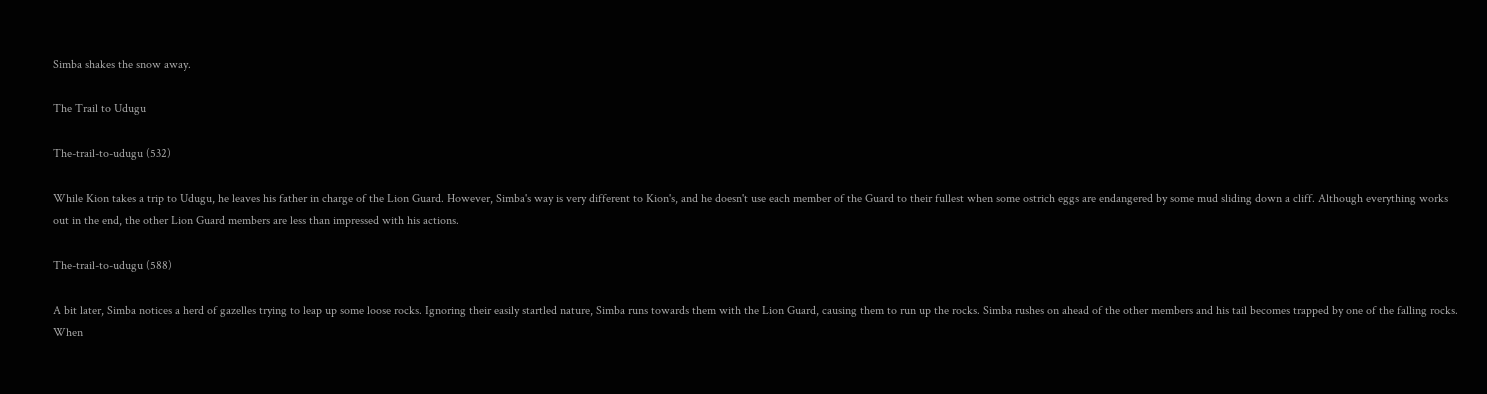Simba shakes the snow away.

The Trail to Udugu

The-trail-to-udugu (532)

While Kion takes a trip to Udugu, he leaves his father in charge of the Lion Guard. However, Simba's way is very different to Kion's, and he doesn't use each member of the Guard to their fullest when some ostrich eggs are endangered by some mud sliding down a cliff. Although everything works out in the end, the other Lion Guard members are less than impressed with his actions.

The-trail-to-udugu (588)

A bit later, Simba notices a herd of gazelles trying to leap up some loose rocks. Ignoring their easily startled nature, Simba runs towards them with the Lion Guard, causing them to run up the rocks. Simba rushes on ahead of the other members and his tail becomes trapped by one of the falling rocks. When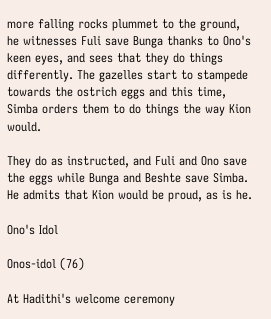more falling rocks plummet to the ground, he witnesses Fuli save Bunga thanks to Ono's keen eyes, and sees that they do things differently. The gazelles start to stampede towards the ostrich eggs and this time, Simba orders them to do things the way Kion would.

They do as instructed, and Fuli and Ono save the eggs while Bunga and Beshte save Simba. He admits that Kion would be proud, as is he.

Ono's Idol

Onos-idol (76)

At Hadithi's welcome ceremony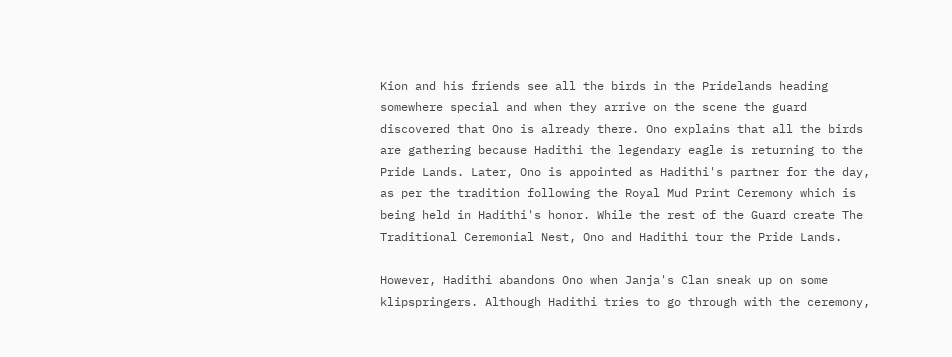Kion and his friends see all the birds in the Pridelands heading somewhere special and when they arrive on the scene the guard discovered that Ono is already there. Ono explains that all the birds are gathering because Hadithi the legendary eagle is returning to the Pride Lands. Later, Ono is appointed as Hadithi's partner for the day, as per the tradition following the Royal Mud Print Ceremony which is being held in Hadithi's honor. While the rest of the Guard create The Traditional Ceremonial Nest, Ono and Hadithi tour the Pride Lands.

However, Hadithi abandons Ono when Janja's Clan sneak up on some klipspringers. Although Hadithi tries to go through with the ceremony,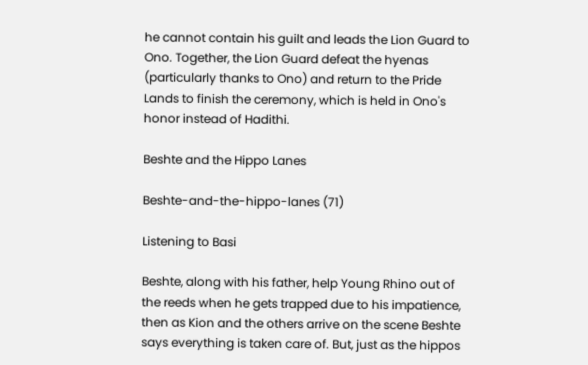he cannot contain his guilt and leads the Lion Guard to Ono. Together, the Lion Guard defeat the hyenas (particularly thanks to Ono) and return to the Pride Lands to finish the ceremony, which is held in Ono's honor instead of Hadithi.

Beshte and the Hippo Lanes

Beshte-and-the-hippo-lanes (71)

Listening to Basi

Beshte, along with his father, help Young Rhino out of the reeds when he gets trapped due to his impatience, then as Kion and the others arrive on the scene Beshte says everything is taken care of. But, just as the hippos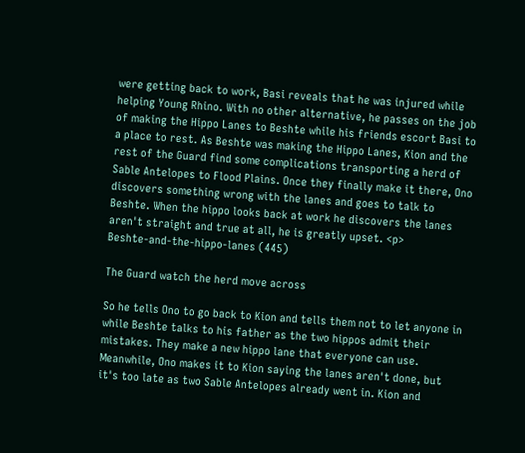were getting back to work, Basi reveals that he was injured while helping Young Rhino. With no other alternative, he passes on the job of making the Hippo Lanes to Beshte while his friends escort Basi to a place to rest. As Beshte was making the Hippo Lanes, Kion and the rest of the Guard find some complications transporting a herd of Sable Antelopes to Flood Plains. Once they finally make it there, Ono discovers something wrong with the lanes and goes to talk to Beshte. When the hippo looks back at work he discovers the lanes aren't straight and true at all, he is greatly upset. <p>
Beshte-and-the-hippo-lanes (445)

The Guard watch the herd move across

So he tells Ono to go back to Kion and tells them not to let anyone in while Beshte talks to his father as the two hippos admit their mistakes. They make a new hippo lane that everyone can use. Meanwhile, Ono makes it to Kion saying the lanes aren't done, but it's too late as two Sable Antelopes already went in. Kion and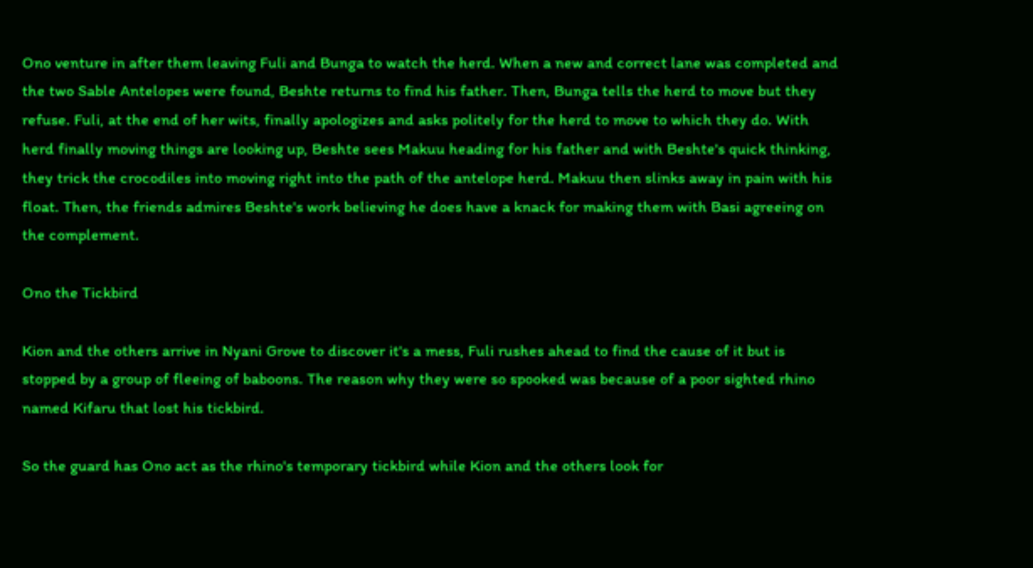Ono venture in after them leaving Fuli and Bunga to watch the herd. When a new and correct lane was completed and the two Sable Antelopes were found, Beshte returns to find his father. Then, Bunga tells the herd to move but they refuse. Fuli, at the end of her wits, finally apologizes and asks politely for the herd to move to which they do. With herd finally moving things are looking up, Beshte sees Makuu heading for his father and with Beshte's quick thinking, they trick the crocodiles into moving right into the path of the antelope herd. Makuu then slinks away in pain with his float. Then, the friends admires Beshte's work believing he does have a knack for making them with Basi agreeing on the complement.

Ono the Tickbird

Kion and the others arrive in Nyani Grove to discover it's a mess, Fuli rushes ahead to find the cause of it but is stopped by a group of fleeing of baboons. The reason why they were so spooked was because of a poor sighted rhino named Kifaru that lost his tickbird.

So the guard has Ono act as the rhino's temporary tickbird while Kion and the others look for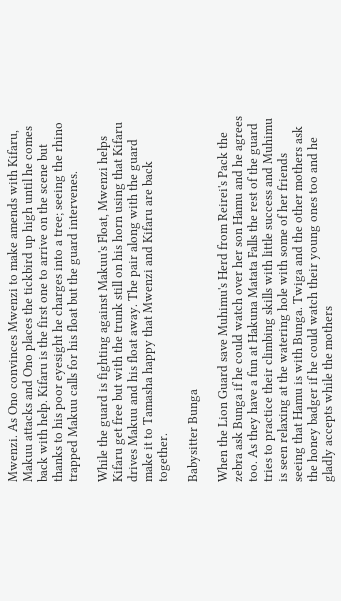Mwenzi. As Ono convinces Mwenzi to make amends with Kifaru, Makuu attacks and Ono places the tickbird up high until he comes back with help. Kifaru is the first one to arrive on the scene but thanks to his poor eyesight he charges into a tree; seeing the rhino trapped Makuu calls for his float but the guard intervenes.

While the guard is fighting against Makuu's Float, Mwenzi helps Kifaru get free but with the trunk still on his horn using that Kifaru drives Makuu and his float away. The pair along with the guard make it to Tamasha happy that Mwenzi and Kifaru are back together.

Babysitter Bunga

When the Lion Guard save Muhimu's Herd from Reirei's Pack the zebra ask Bunga if he could watch over her son Hamu and he agrees too. As they have a fun at Hakuna Matata Falls the rest of the guard tries to practice their climbing skills with little success and Muhimu is seen relaxing at the watering hole with some of her friends seeing that Hamu is with Bunga. Twiga and the other mothers ask the honey badger if he could watch their young ones too and he gladly accepts while the mothers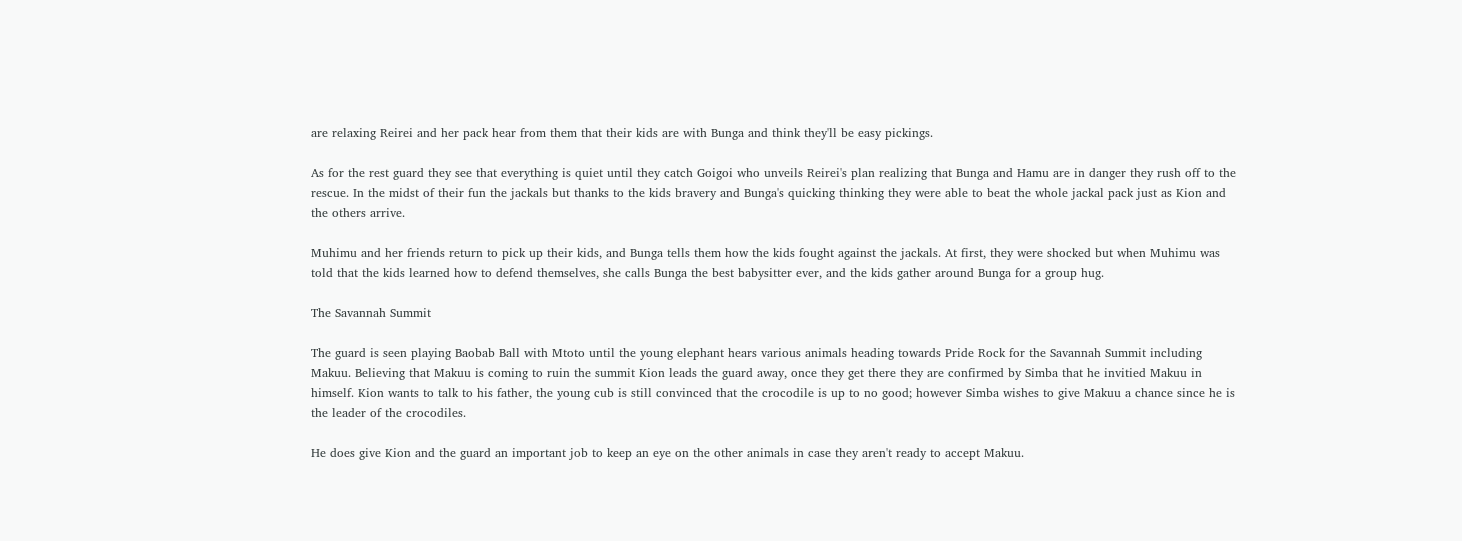are relaxing Reirei and her pack hear from them that their kids are with Bunga and think they'll be easy pickings.

As for the rest guard they see that everything is quiet until they catch Goigoi who unveils Reirei's plan realizing that Bunga and Hamu are in danger they rush off to the rescue. In the midst of their fun the jackals but thanks to the kids bravery and Bunga's quicking thinking they were able to beat the whole jackal pack just as Kion and the others arrive.

Muhimu and her friends return to pick up their kids, and Bunga tells them how the kids fought against the jackals. At first, they were shocked but when Muhimu was told that the kids learned how to defend themselves, she calls Bunga the best babysitter ever, and the kids gather around Bunga for a group hug.

The Savannah Summit

The guard is seen playing Baobab Ball with Mtoto until the young elephant hears various animals heading towards Pride Rock for the Savannah Summit including Makuu. Believing that Makuu is coming to ruin the summit Kion leads the guard away, once they get there they are confirmed by Simba that he invitied Makuu in himself. Kion wants to talk to his father, the young cub is still convinced that the crocodile is up to no good; however Simba wishes to give Makuu a chance since he is the leader of the crocodiles.

He does give Kion and the guard an important job to keep an eye on the other animals in case they aren't ready to accept Makuu.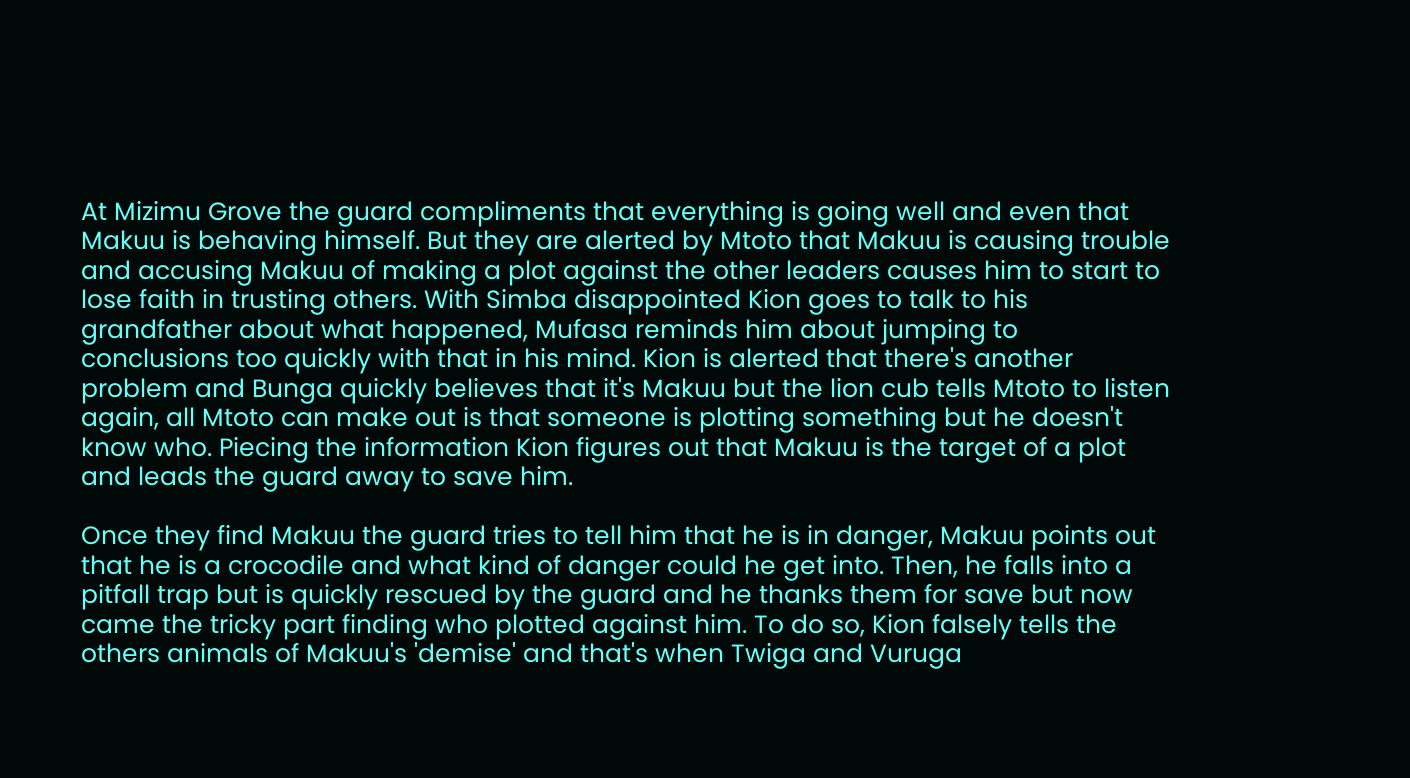At Mizimu Grove the guard compliments that everything is going well and even that Makuu is behaving himself. But they are alerted by Mtoto that Makuu is causing trouble and accusing Makuu of making a plot against the other leaders causes him to start to lose faith in trusting others. With Simba disappointed Kion goes to talk to his grandfather about what happened, Mufasa reminds him about jumping to conclusions too quickly with that in his mind. Kion is alerted that there's another problem and Bunga quickly believes that it's Makuu but the lion cub tells Mtoto to listen again, all Mtoto can make out is that someone is plotting something but he doesn't know who. Piecing the information Kion figures out that Makuu is the target of a plot and leads the guard away to save him.

Once they find Makuu the guard tries to tell him that he is in danger, Makuu points out that he is a crocodile and what kind of danger could he get into. Then, he falls into a pitfall trap but is quickly rescued by the guard and he thanks them for save but now came the tricky part finding who plotted against him. To do so, Kion falsely tells the others animals of Makuu's 'demise' and that's when Twiga and Vuruga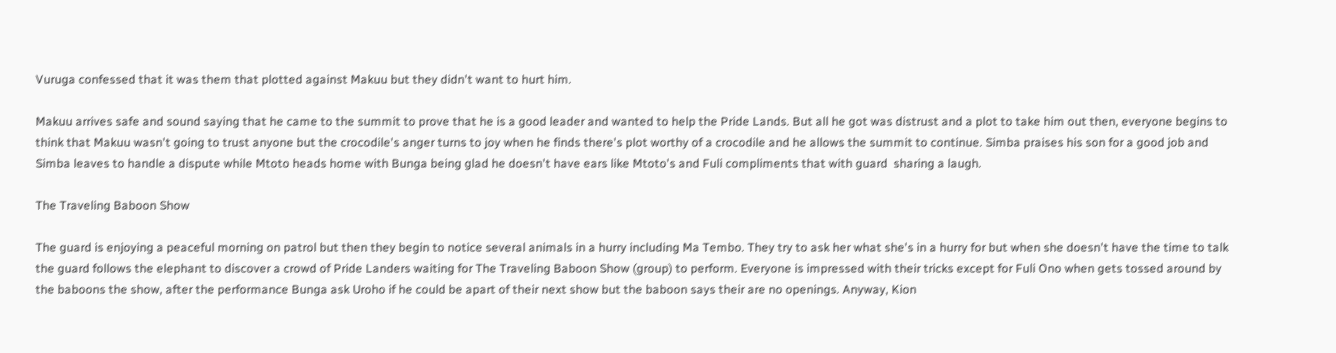Vuruga confessed that it was them that plotted against Makuu but they didn't want to hurt him.

Makuu arrives safe and sound saying that he came to the summit to prove that he is a good leader and wanted to help the Pride Lands. But all he got was distrust and a plot to take him out then, everyone begins to think that Makuu wasn't going to trust anyone but the crocodile's anger turns to joy when he finds there's plot worthy of a crocodile and he allows the summit to continue. Simba praises his son for a good job and Simba leaves to handle a dispute while Mtoto heads home with Bunga being glad he doesn't have ears like Mtoto's and Fuli compliments that with guard  sharing a laugh.

The Traveling Baboon Show

The guard is enjoying a peaceful morning on patrol but then they begin to notice several animals in a hurry including Ma Tembo. They try to ask her what she's in a hurry for but when she doesn't have the time to talk the guard follows the elephant to discover a crowd of Pride Landers waiting for The Traveling Baboon Show (group) to perform. Everyone is impressed with their tricks except for Fuli Ono when gets tossed around by the baboons the show, after the performance Bunga ask Uroho if he could be apart of their next show but the baboon says their are no openings. Anyway, Kion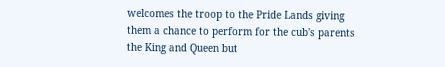welcomes the troop to the Pride Lands giving them a chance to perform for the cub's parents the King and Queen but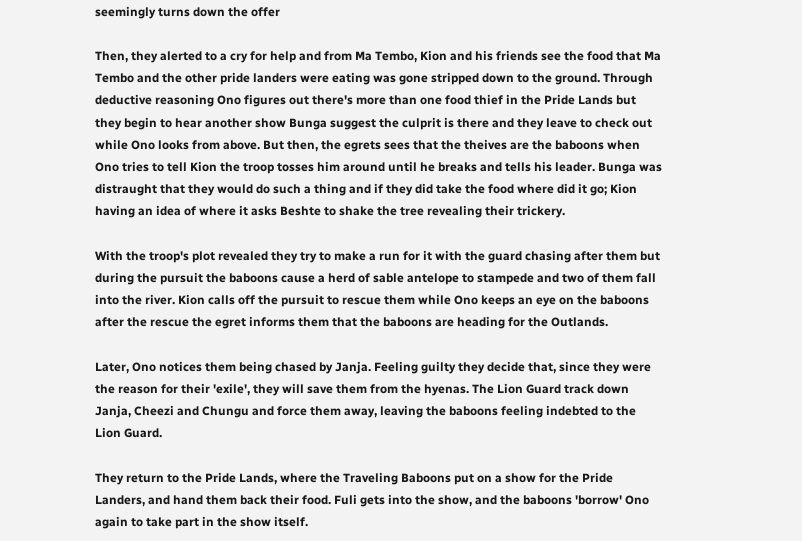seemingly turns down the offer

Then, they alerted to a cry for help and from Ma Tembo, Kion and his friends see the food that Ma Tembo and the other pride landers were eating was gone stripped down to the ground. Through deductive reasoning Ono figures out there's more than one food thief in the Pride Lands but they begin to hear another show Bunga suggest the culprit is there and they leave to check out while Ono looks from above. But then, the egrets sees that the theives are the baboons when Ono tries to tell Kion the troop tosses him around until he breaks and tells his leader. Bunga was distraught that they would do such a thing and if they did take the food where did it go; Kion having an idea of where it asks Beshte to shake the tree revealing their trickery.

With the troop's plot revealed they try to make a run for it with the guard chasing after them but during the pursuit the baboons cause a herd of sable antelope to stampede and two of them fall into the river. Kion calls off the pursuit to rescue them while Ono keeps an eye on the baboons after the rescue the egret informs them that the baboons are heading for the Outlands.

Later, Ono notices them being chased by Janja. Feeling guilty they decide that, since they were the reason for their 'exile', they will save them from the hyenas. The Lion Guard track down Janja, Cheezi and Chungu and force them away, leaving the baboons feeling indebted to the Lion Guard.

They return to the Pride Lands, where the Traveling Baboons put on a show for the Pride Landers, and hand them back their food. Fuli gets into the show, and the baboons 'borrow' Ono again to take part in the show itself.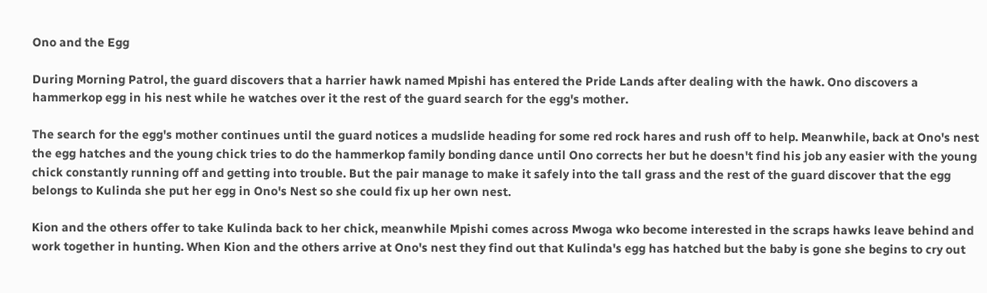Ono and the Egg

During Morning Patrol, the guard discovers that a harrier hawk named Mpishi has entered the Pride Lands after dealing with the hawk. Ono discovers a hammerkop egg in his nest while he watches over it the rest of the guard search for the egg's mother.

The search for the egg's mother continues until the guard notices a mudslide heading for some red rock hares and rush off to help. Meanwhile, back at Ono's nest the egg hatches and the young chick tries to do the hammerkop family bonding dance until Ono corrects her but he doesn't find his job any easier with the young chick constantly running off and getting into trouble. But the pair manage to make it safely into the tall grass and the rest of the guard discover that the egg belongs to Kulinda she put her egg in Ono's Nest so she could fix up her own nest.

Kion and the others offer to take Kulinda back to her chick, meanwhile Mpishi comes across Mwoga wko become interested in the scraps hawks leave behind and work together in hunting. When Kion and the others arrive at Ono's nest they find out that Kulinda's egg has hatched but the baby is gone she begins to cry out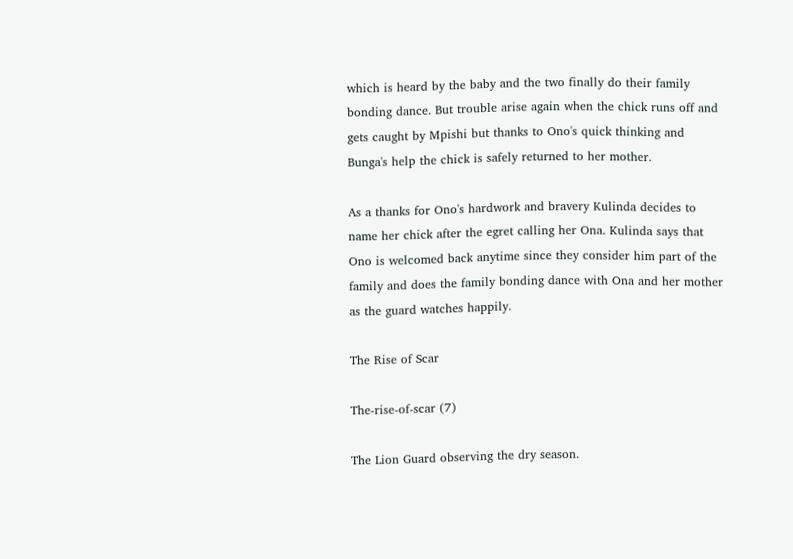which is heard by the baby and the two finally do their family bonding dance. But trouble arise again when the chick runs off and gets caught by Mpishi but thanks to Ono's quick thinking and Bunga's help the chick is safely returned to her mother.

As a thanks for Ono's hardwork and bravery Kulinda decides to name her chick after the egret calling her Ona. Kulinda says that Ono is welcomed back anytime since they consider him part of the family and does the family bonding dance with Ona and her mother as the guard watches happily.

The Rise of Scar

The-rise-of-scar (7)

The Lion Guard observing the dry season.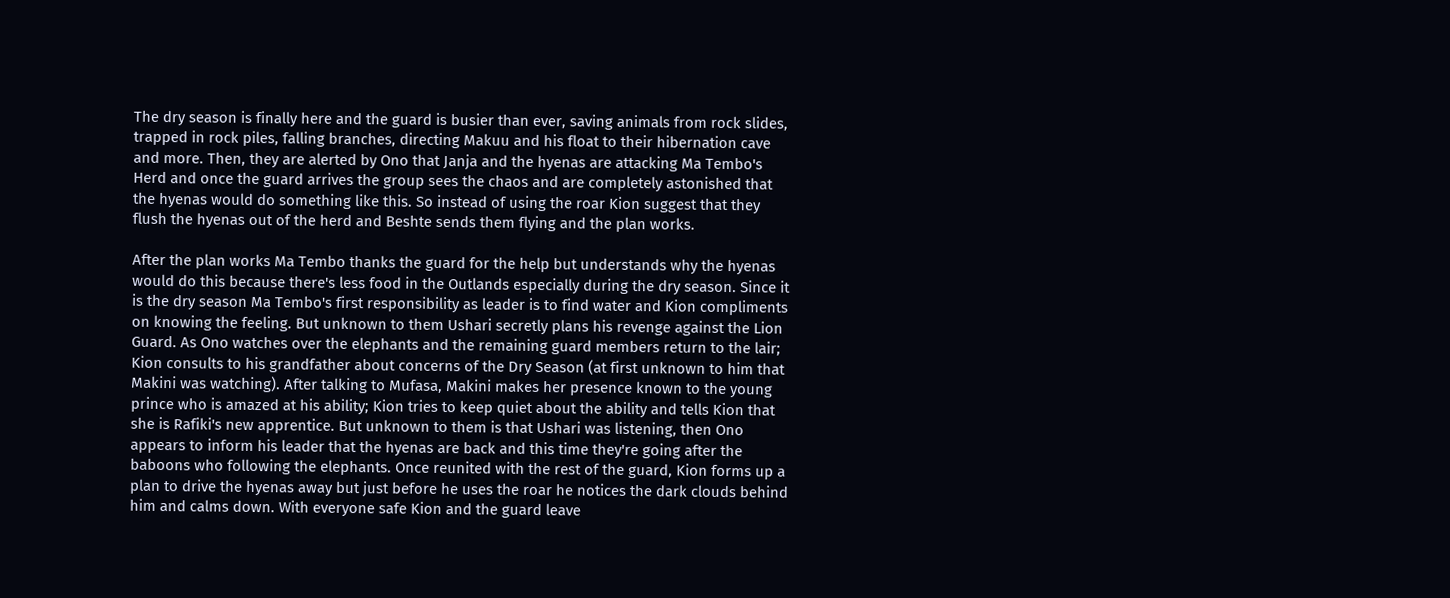The dry season is finally here and the guard is busier than ever, saving animals from rock slides, trapped in rock piles, falling branches, directing Makuu and his float to their hibernation cave and more. Then, they are alerted by Ono that Janja and the hyenas are attacking Ma Tembo's Herd and once the guard arrives the group sees the chaos and are completely astonished that the hyenas would do something like this. So instead of using the roar Kion suggest that they flush the hyenas out of the herd and Beshte sends them flying and the plan works.

After the plan works Ma Tembo thanks the guard for the help but understands why the hyenas would do this because there's less food in the Outlands especially during the dry season. Since it is the dry season Ma Tembo's first responsibility as leader is to find water and Kion compliments on knowing the feeling. But unknown to them Ushari secretly plans his revenge against the Lion Guard. As Ono watches over the elephants and the remaining guard members return to the lair; Kion consults to his grandfather about concerns of the Dry Season (at first unknown to him that Makini was watching). After talking to Mufasa, Makini makes her presence known to the young prince who is amazed at his ability; Kion tries to keep quiet about the ability and tells Kion that she is Rafiki's new apprentice. But unknown to them is that Ushari was listening, then Ono appears to inform his leader that the hyenas are back and this time they're going after the baboons who following the elephants. Once reunited with the rest of the guard, Kion forms up a plan to drive the hyenas away but just before he uses the roar he notices the dark clouds behind him and calms down. With everyone safe Kion and the guard leave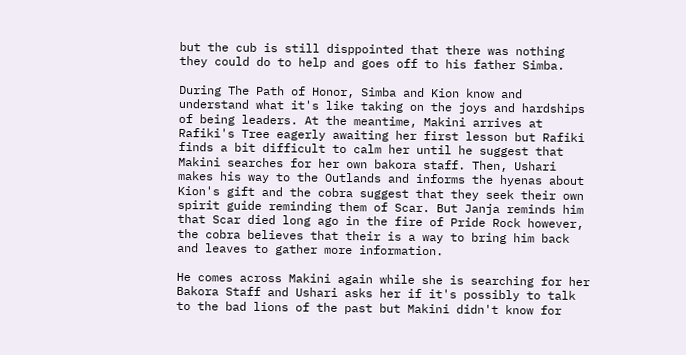but the cub is still disppointed that there was nothing they could do to help and goes off to his father Simba.

During The Path of Honor, Simba and Kion know and understand what it's like taking on the joys and hardships of being leaders. At the meantime, Makini arrives at Rafiki's Tree eagerly awaiting her first lesson but Rafiki finds a bit difficult to calm her until he suggest that Makini searches for her own bakora staff. Then, Ushari makes his way to the Outlands and informs the hyenas about Kion's gift and the cobra suggest that they seek their own spirit guide reminding them of Scar. But Janja reminds him that Scar died long ago in the fire of Pride Rock however, the cobra believes that their is a way to bring him back and leaves to gather more information.

He comes across Makini again while she is searching for her Bakora Staff and Ushari asks her if it's possibly to talk to the bad lions of the past but Makini didn't know for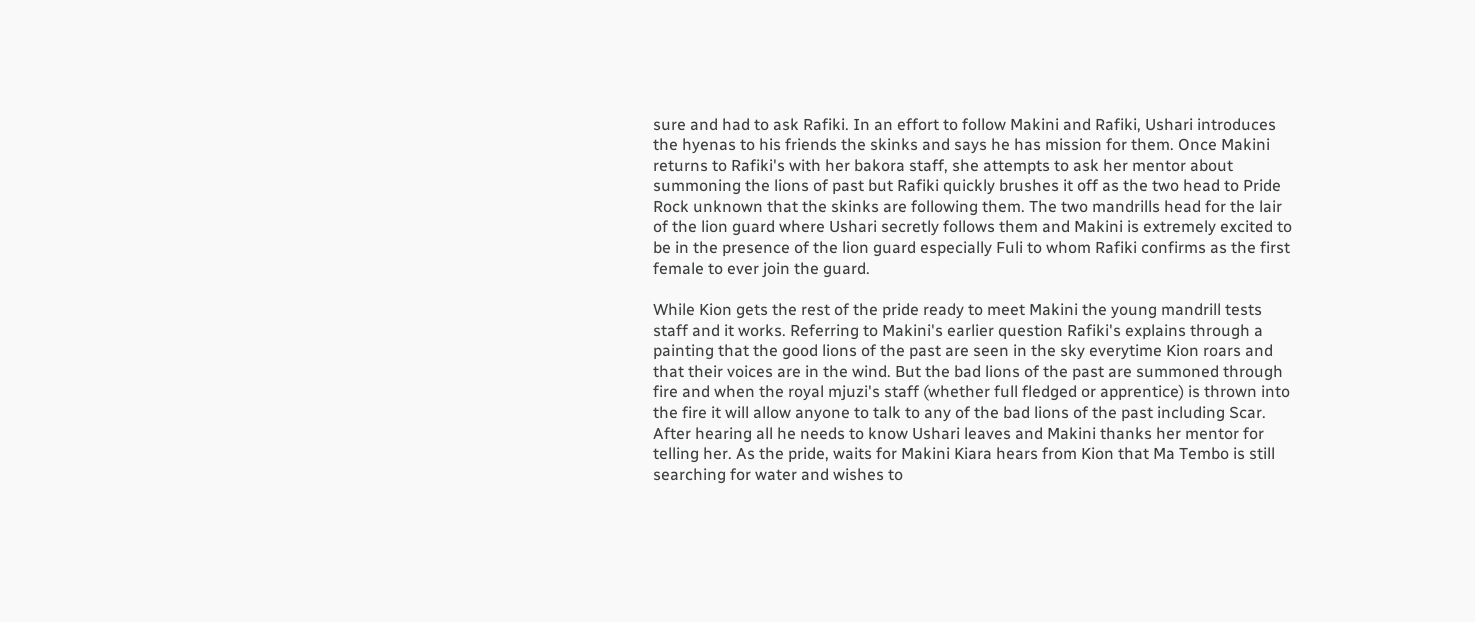sure and had to ask Rafiki. In an effort to follow Makini and Rafiki, Ushari introduces the hyenas to his friends the skinks and says he has mission for them. Once Makini returns to Rafiki's with her bakora staff, she attempts to ask her mentor about summoning the lions of past but Rafiki quickly brushes it off as the two head to Pride Rock unknown that the skinks are following them. The two mandrills head for the lair of the lion guard where Ushari secretly follows them and Makini is extremely excited to be in the presence of the lion guard especially Fuli to whom Rafiki confirms as the first female to ever join the guard.

While Kion gets the rest of the pride ready to meet Makini the young mandrill tests staff and it works. Referring to Makini's earlier question Rafiki's explains through a painting that the good lions of the past are seen in the sky everytime Kion roars and that their voices are in the wind. But the bad lions of the past are summoned through fire and when the royal mjuzi's staff (whether full fledged or apprentice) is thrown into the fire it will allow anyone to talk to any of the bad lions of the past including Scar. After hearing all he needs to know Ushari leaves and Makini thanks her mentor for telling her. As the pride, waits for Makini Kiara hears from Kion that Ma Tembo is still searching for water and wishes to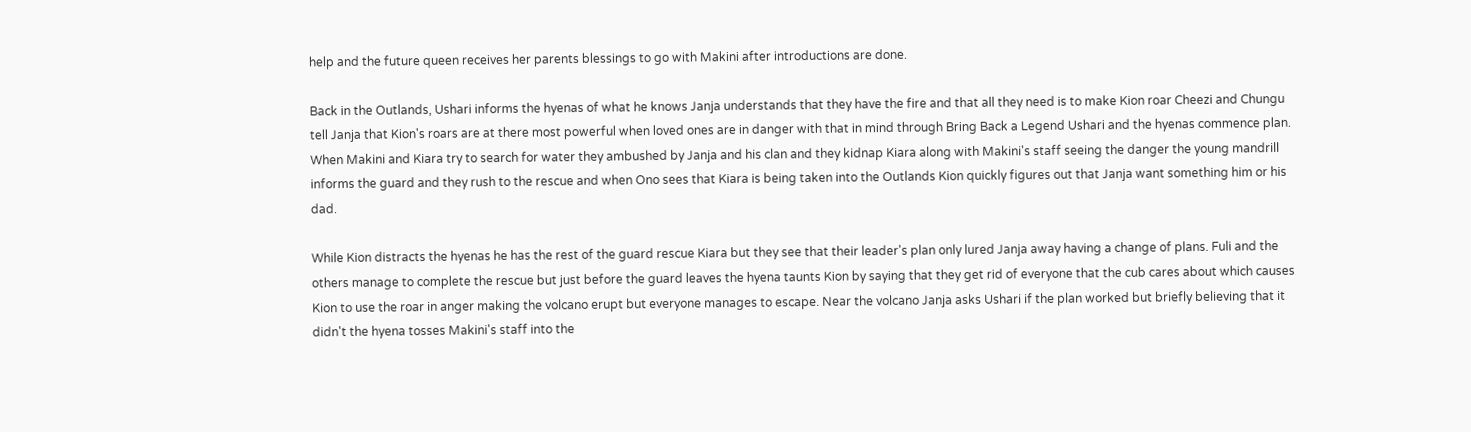help and the future queen receives her parents blessings to go with Makini after introductions are done.

Back in the Outlands, Ushari informs the hyenas of what he knows Janja understands that they have the fire and that all they need is to make Kion roar Cheezi and Chungu tell Janja that Kion's roars are at there most powerful when loved ones are in danger with that in mind through Bring Back a Legend Ushari and the hyenas commence plan. When Makini and Kiara try to search for water they ambushed by Janja and his clan and they kidnap Kiara along with Makini's staff seeing the danger the young mandrill informs the guard and they rush to the rescue and when Ono sees that Kiara is being taken into the Outlands Kion quickly figures out that Janja want something him or his dad.

While Kion distracts the hyenas he has the rest of the guard rescue Kiara but they see that their leader's plan only lured Janja away having a change of plans. Fuli and the others manage to complete the rescue but just before the guard leaves the hyena taunts Kion by saying that they get rid of everyone that the cub cares about which causes Kion to use the roar in anger making the volcano erupt but everyone manages to escape. Near the volcano Janja asks Ushari if the plan worked but briefly believing that it didn't the hyena tosses Makini's staff into the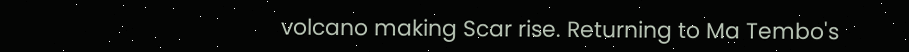volcano making Scar rise. Returning to Ma Tembo's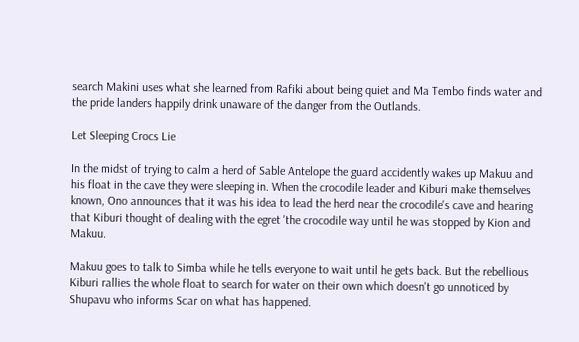search Makini uses what she learned from Rafiki about being quiet and Ma Tembo finds water and the pride landers happily drink unaware of the danger from the Outlands.

Let Sleeping Crocs Lie

In the midst of trying to calm a herd of Sable Antelope the guard accidently wakes up Makuu and his float in the cave they were sleeping in. When the crocodile leader and Kiburi make themselves known, Ono announces that it was his idea to lead the herd near the crocodile's cave and hearing that Kiburi thought of dealing with the egret 'the crocodile way until he was stopped by Kion and Makuu.

Makuu goes to talk to Simba while he tells everyone to wait until he gets back. But the rebellious Kiburi rallies the whole float to search for water on their own which doesn't go unnoticed by Shupavu who informs Scar on what has happened.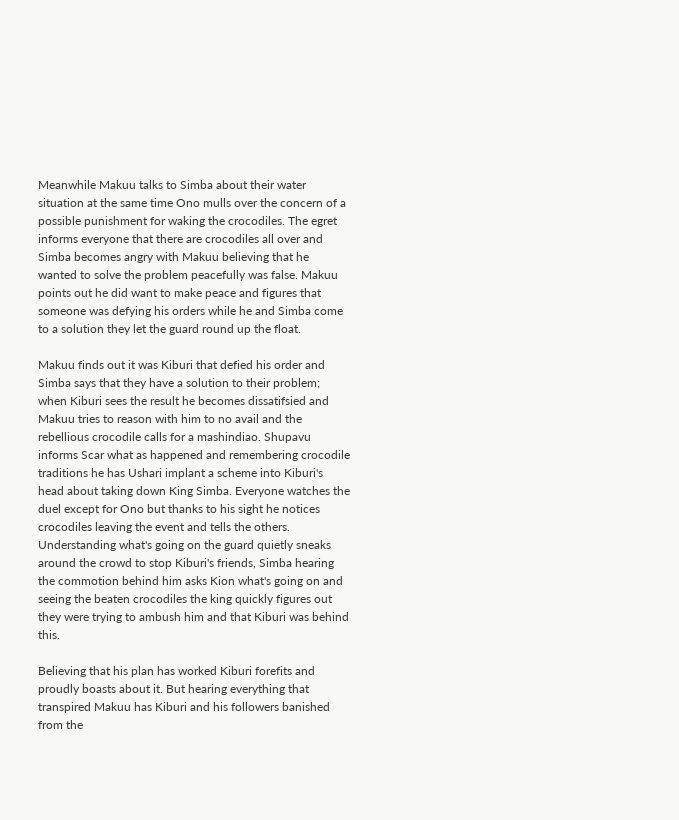Meanwhile Makuu talks to Simba about their water situation at the same time Ono mulls over the concern of a possible punishment for waking the crocodiles. The egret informs everyone that there are crocodiles all over and Simba becomes angry with Makuu believing that he wanted to solve the problem peacefully was false. Makuu points out he did want to make peace and figures that someone was defying his orders while he and Simba come to a solution they let the guard round up the float.

Makuu finds out it was Kiburi that defied his order and Simba says that they have a solution to their problem; when Kiburi sees the result he becomes dissatifsied and Makuu tries to reason with him to no avail and the rebellious crocodile calls for a mashindiao. Shupavu informs Scar what as happened and remembering crocodile traditions he has Ushari implant a scheme into Kiburi's head about taking down King Simba. Everyone watches the duel except for Ono but thanks to his sight he notices crocodiles leaving the event and tells the others. Understanding what's going on the guard quietly sneaks around the crowd to stop Kiburi's friends, Simba hearing the commotion behind him asks Kion what's going on and seeing the beaten crocodiles the king quickly figures out they were trying to ambush him and that Kiburi was behind this.

Believing that his plan has worked Kiburi forefits and proudly boasts about it. But hearing everything that transpired Makuu has Kiburi and his followers banished from the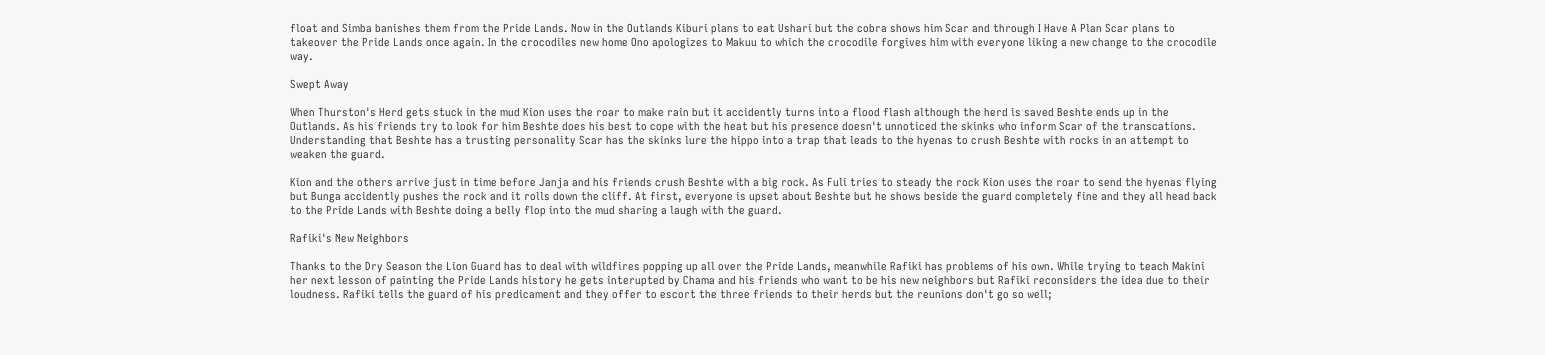float and Simba banishes them from the Pride Lands. Now in the Outlands Kiburi plans to eat Ushari but the cobra shows him Scar and through I Have A Plan Scar plans to takeover the Pride Lands once again. In the crocodiles new home Ono apologizes to Makuu to which the crocodile forgives him with everyone liking a new change to the crocodile way.

Swept Away

When Thurston's Herd gets stuck in the mud Kion uses the roar to make rain but it accidently turns into a flood flash although the herd is saved Beshte ends up in the Outlands. As his friends try to look for him Beshte does his best to cope with the heat but his presence doesn't unnoticed the skinks who inform Scar of the transcations. Understanding that Beshte has a trusting personality Scar has the skinks lure the hippo into a trap that leads to the hyenas to crush Beshte with rocks in an attempt to weaken the guard.

Kion and the others arrive just in time before Janja and his friends crush Beshte with a big rock. As Fuli tries to steady the rock Kion uses the roar to send the hyenas flying but Bunga accidently pushes the rock and it rolls down the cliff. At first, everyone is upset about Beshte but he shows beside the guard completely fine and they all head back to the Pride Lands with Beshte doing a belly flop into the mud sharing a laugh with the guard.

Rafiki's New Neighbors

Thanks to the Dry Season the Lion Guard has to deal with wildfires popping up all over the Pride Lands, meanwhile Rafiki has problems of his own. While trying to teach Makini her next lesson of painting the Pride Lands history he gets interupted by Chama and his friends who want to be his new neighbors but Rafiki reconsiders the idea due to their loudness. Rafiki tells the guard of his predicament and they offer to escort the three friends to their herds but the reunions don't go so well;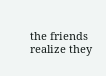the friends realize they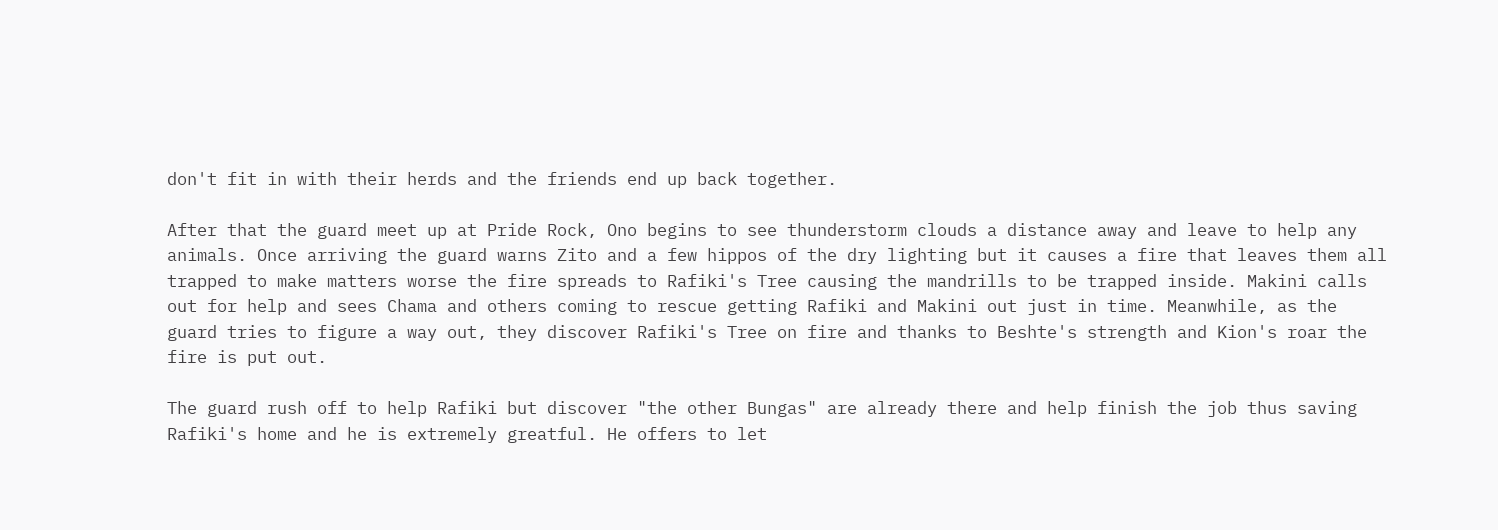don't fit in with their herds and the friends end up back together.

After that the guard meet up at Pride Rock, Ono begins to see thunderstorm clouds a distance away and leave to help any animals. Once arriving the guard warns Zito and a few hippos of the dry lighting but it causes a fire that leaves them all trapped to make matters worse the fire spreads to Rafiki's Tree causing the mandrills to be trapped inside. Makini calls out for help and sees Chama and others coming to rescue getting Rafiki and Makini out just in time. Meanwhile, as the guard tries to figure a way out, they discover Rafiki's Tree on fire and thanks to Beshte's strength and Kion's roar the fire is put out.

The guard rush off to help Rafiki but discover "the other Bungas" are already there and help finish the job thus saving Rafiki's home and he is extremely greatful. He offers to let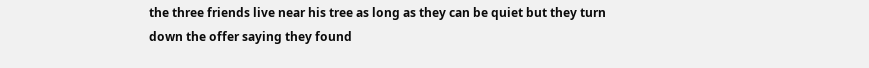the three friends live near his tree as long as they can be quiet but they turn down the offer saying they found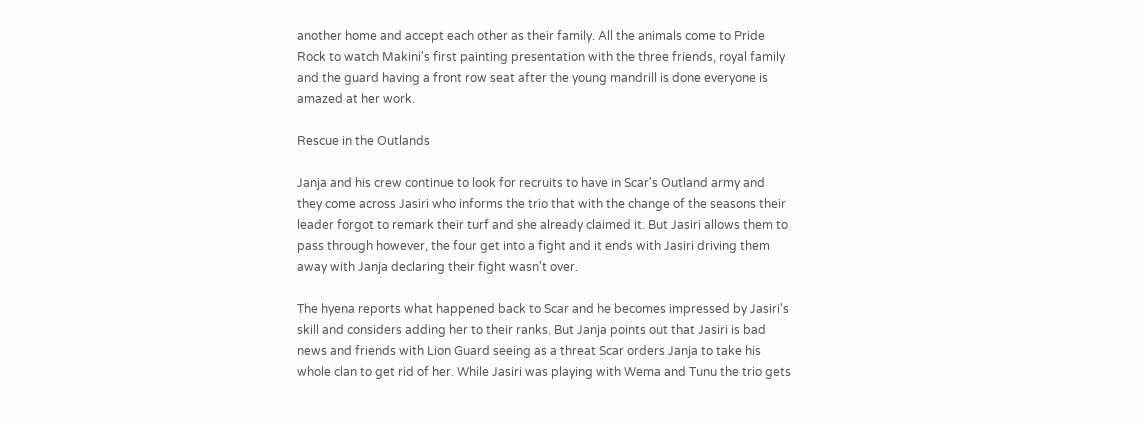another home and accept each other as their family. All the animals come to Pride Rock to watch Makini's first painting presentation with the three friends, royal family and the guard having a front row seat after the young mandrill is done everyone is amazed at her work.

Rescue in the Outlands

Janja and his crew continue to look for recruits to have in Scar's Outland army and they come across Jasiri who informs the trio that with the change of the seasons their leader forgot to remark their turf and she already claimed it. But Jasiri allows them to pass through however, the four get into a fight and it ends with Jasiri driving them away with Janja declaring their fight wasn't over.

The hyena reports what happened back to Scar and he becomes impressed by Jasiri's skill and considers adding her to their ranks. But Janja points out that Jasiri is bad news and friends with Lion Guard seeing as a threat Scar orders Janja to take his whole clan to get rid of her. While Jasiri was playing with Wema and Tunu the trio gets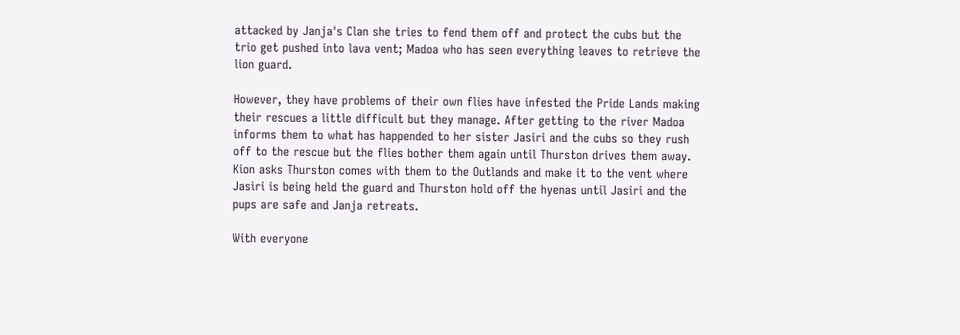attacked by Janja's Clan she tries to fend them off and protect the cubs but the trio get pushed into lava vent; Madoa who has seen everything leaves to retrieve the lion guard.

However, they have problems of their own flies have infested the Pride Lands making their rescues a little difficult but they manage. After getting to the river Madoa informs them to what has happended to her sister Jasiri and the cubs so they rush off to the rescue but the flies bother them again until Thurston drives them away. Kion asks Thurston comes with them to the Outlands and make it to the vent where Jasiri is being held the guard and Thurston hold off the hyenas until Jasiri and the pups are safe and Janja retreats.

With everyone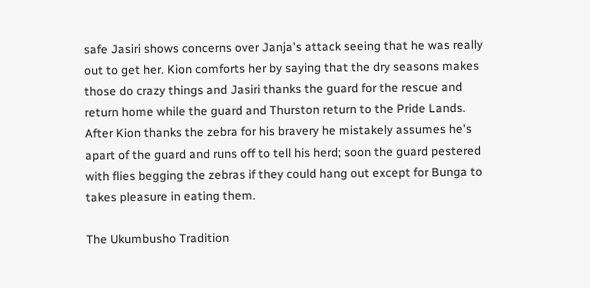safe Jasiri shows concerns over Janja's attack seeing that he was really out to get her. Kion comforts her by saying that the dry seasons makes those do crazy things and Jasiri thanks the guard for the rescue and return home while the guard and Thurston return to the Pride Lands. After Kion thanks the zebra for his bravery he mistakely assumes he's apart of the guard and runs off to tell his herd; soon the guard pestered with flies begging the zebras if they could hang out except for Bunga to takes pleasure in eating them.

The Ukumbusho Tradition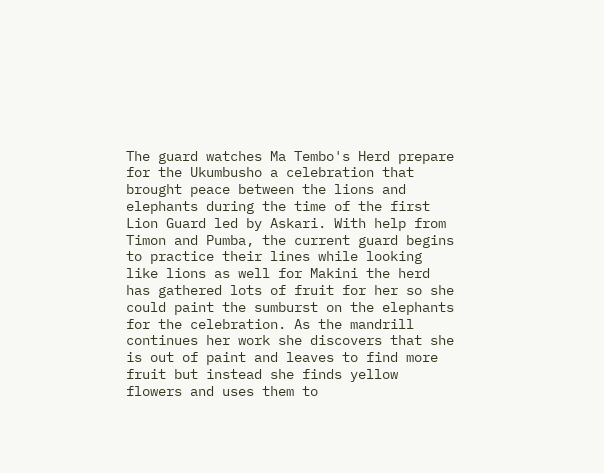The guard watches Ma Tembo's Herd prepare for the Ukumbusho a celebration that brought peace between the lions and elephants during the time of the first Lion Guard led by Askari. With help from Timon and Pumba, the current guard begins to practice their lines while looking like lions as well for Makini the herd has gathered lots of fruit for her so she could paint the sumburst on the elephants for the celebration. As the mandrill continues her work she discovers that she is out of paint and leaves to find more fruit but instead she finds yellow flowers and uses them to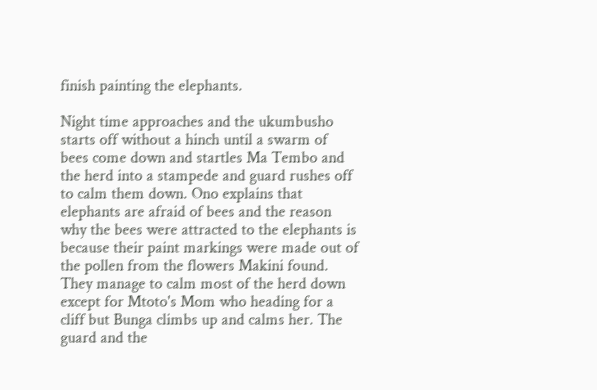finish painting the elephants.

Night time approaches and the ukumbusho starts off without a hinch until a swarm of  bees come down and startles Ma Tembo and the herd into a stampede and guard rushes off to calm them down. Ono explains that elephants are afraid of bees and the reason why the bees were attracted to the elephants is because their paint markings were made out of the pollen from the flowers Makini found. They manage to calm most of the herd down except for Mtoto's Mom who heading for a cliff but Bunga climbs up and calms her. The guard and the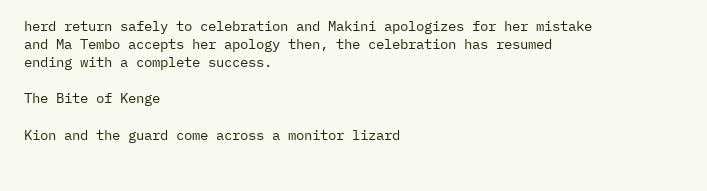herd return safely to celebration and Makini apologizes for her mistake and Ma Tembo accepts her apology then, the celebration has resumed ending with a complete success.

The Bite of Kenge

Kion and the guard come across a monitor lizard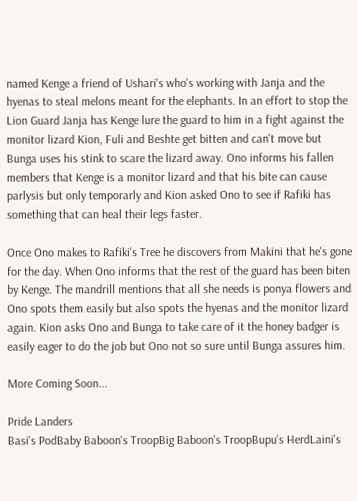named Kenge a friend of Ushari's who's working with Janja and the hyenas to steal melons meant for the elephants. In an effort to stop the Lion Guard Janja has Kenge lure the guard to him in a fight against the monitor lizard Kion, Fuli and Beshte get bitten and can't move but Bunga uses his stink to scare the lizard away. Ono informs his fallen members that Kenge is a monitor lizard and that his bite can cause parlysis but only temporarly and Kion asked Ono to see if Rafiki has something that can heal their legs faster.

Once Ono makes to Rafiki's Tree he discovers from Makini that he's gone for the day. When Ono informs that the rest of the guard has been biten by Kenge. The mandrill mentions that all she needs is ponya flowers and Ono spots them easily but also spots the hyenas and the monitor lizard again. Kion asks Ono and Bunga to take care of it the honey badger is easily eager to do the job but Ono not so sure until Bunga assures him.

More Coming Soon...

Pride Landers
Basi's PodBaby Baboon's TroopBig Baboon's TroopBupu's HerdLaini's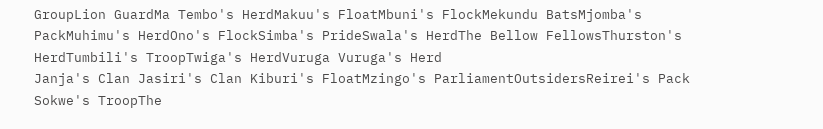GroupLion GuardMa Tembo's HerdMakuu's FloatMbuni's FlockMekundu BatsMjomba's PackMuhimu's HerdOno's FlockSimba's PrideSwala's HerdThe Bellow FellowsThurston's HerdTumbili's TroopTwiga's HerdVuruga Vuruga's Herd
Janja's Clan Jasiri's Clan Kiburi's FloatMzingo's ParliamentOutsidersReirei's Pack
Sokwe's TroopThe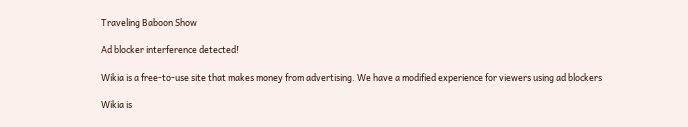Traveling Baboon Show

Ad blocker interference detected!

Wikia is a free-to-use site that makes money from advertising. We have a modified experience for viewers using ad blockers

Wikia is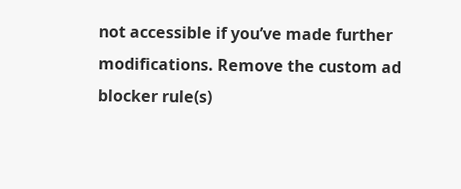not accessible if you’ve made further modifications. Remove the custom ad blocker rule(s)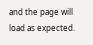and the page will load as expected.